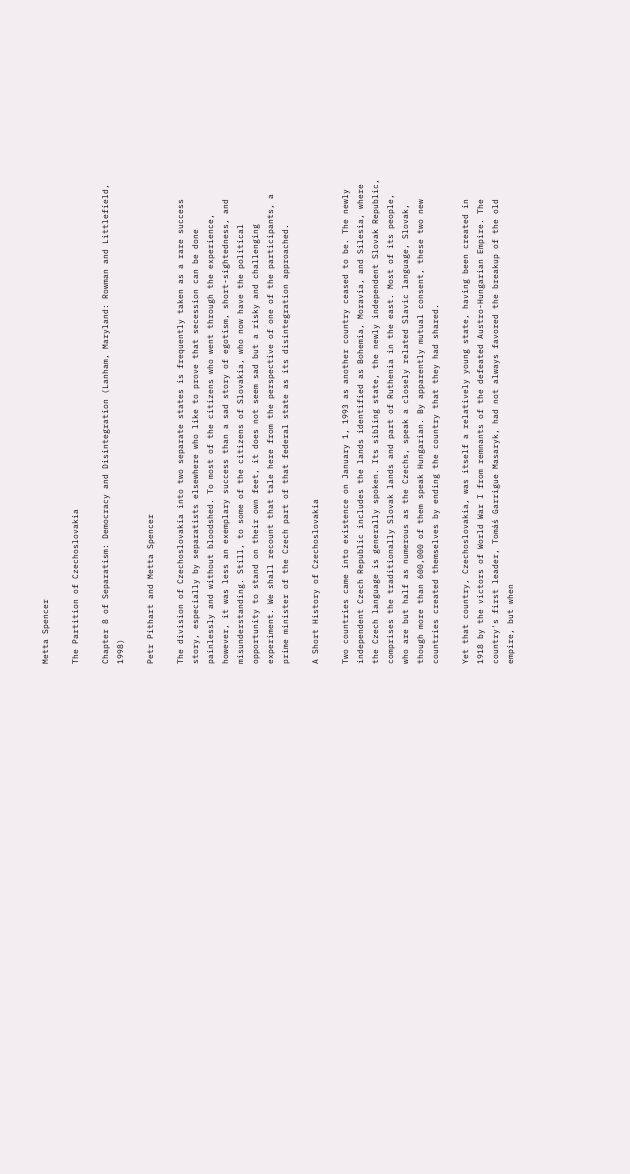Metta Spencer

The Partition of Czechoslovakia

Chapter 8 of Separatism: Democracy and Disintegration (Lanham, Maryland: Rowman and Littlefield, 1998)

Petr Pithart and Metta Spencer

The division of Czechoslovakia into two separate states is frequently taken as a rare success story, especially by separatists elsewhere who like to prove that secession can be done painlessly and without bloodshed. To most of the citizens who went through the experience, however, it was less an exemplary success than a sad story of egotism, short-sightedness, and misunderstanding. Still, to some of the citizens of Slovakia, who now have the political opportunity to stand on their own feet, it does not seem sad but a risky and challenging experiment. We shall recount that tale here from the perspective of one of the participants, a prime minister of the Czech part of that federal state as its disintegration approached.

A Short History of Czechoslovakia

Two countries came into existence on January 1, 1993 as another country ceased to be. The newly independent Czech Republic includes the lands identified as Bohemia, Moravia, and Silesia, where the Czech language is generally spoken. Its sibling state, the newly independent Slovak Republic, comprises the traditionally Slovak lands and part of Ruthenia in the east. Most of its people, who are but half as numerous as the Czechs, speak a closely related Slavic language, Slovak, though more than 600,000 of them speak Hungarian. By apparently mutual consent, these two new countries created themselves by ending the country that they had shared.

Yet that country, Czechoslovakia, was itself a relatively young state, having been created in 1918 by the victors of World War I from remnants of the defeated Austro-Hungarian Empire. The country's first leader, Tomáś Garrigue Masaryk, had not always favored the breakup of the old empire, but when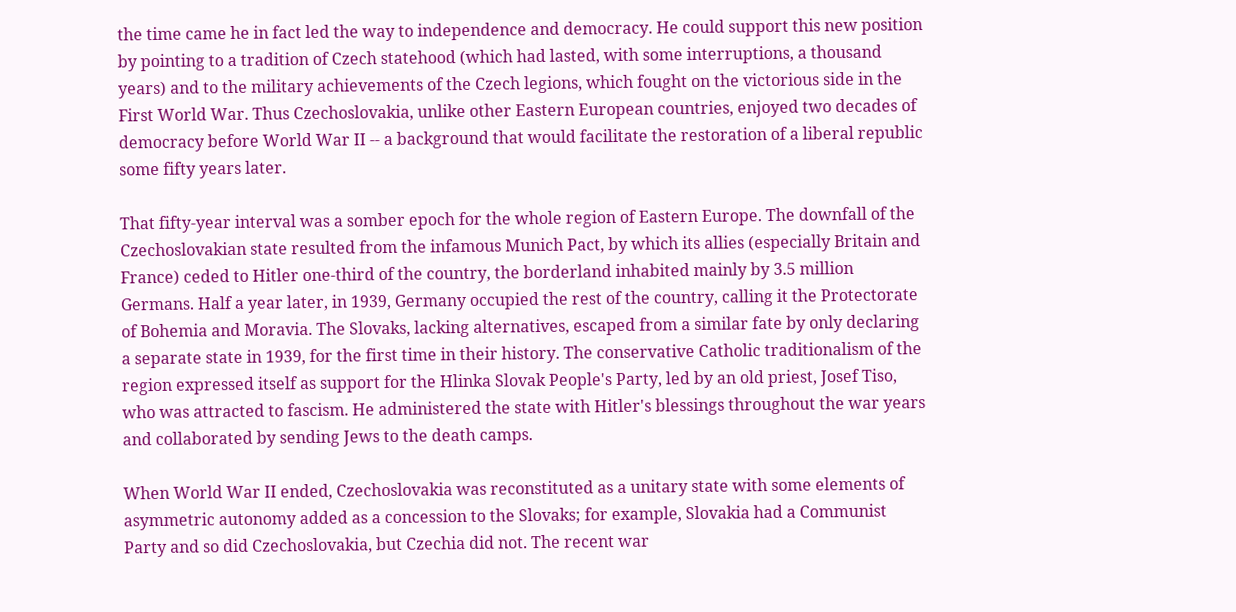the time came he in fact led the way to independence and democracy. He could support this new position by pointing to a tradition of Czech statehood (which had lasted, with some interruptions, a thousand years) and to the military achievements of the Czech legions, which fought on the victorious side in the First World War. Thus Czechoslovakia, unlike other Eastern European countries, enjoyed two decades of democracy before World War II -- a background that would facilitate the restoration of a liberal republic some fifty years later.

That fifty-year interval was a somber epoch for the whole region of Eastern Europe. The downfall of the Czechoslovakian state resulted from the infamous Munich Pact, by which its allies (especially Britain and France) ceded to Hitler one-third of the country, the borderland inhabited mainly by 3.5 million Germans. Half a year later, in 1939, Germany occupied the rest of the country, calling it the Protectorate of Bohemia and Moravia. The Slovaks, lacking alternatives, escaped from a similar fate by only declaring a separate state in 1939, for the first time in their history. The conservative Catholic traditionalism of the region expressed itself as support for the Hlinka Slovak People's Party, led by an old priest, Josef Tiso, who was attracted to fascism. He administered the state with Hitler's blessings throughout the war years and collaborated by sending Jews to the death camps.

When World War II ended, Czechoslovakia was reconstituted as a unitary state with some elements of asymmetric autonomy added as a concession to the Slovaks; for example, Slovakia had a Communist Party and so did Czechoslovakia, but Czechia did not. The recent war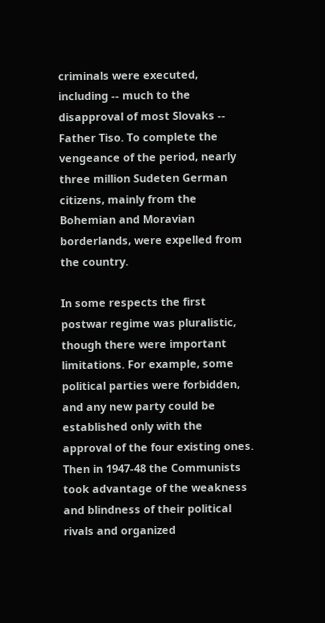criminals were executed, including -- much to the disapproval of most Slovaks -- Father Tiso. To complete the vengeance of the period, nearly three million Sudeten German citizens, mainly from the Bohemian and Moravian borderlands, were expelled from the country.

In some respects the first postwar regime was pluralistic, though there were important limitations. For example, some political parties were forbidden, and any new party could be established only with the approval of the four existing ones. Then in 1947-48 the Communists took advantage of the weakness and blindness of their political rivals and organized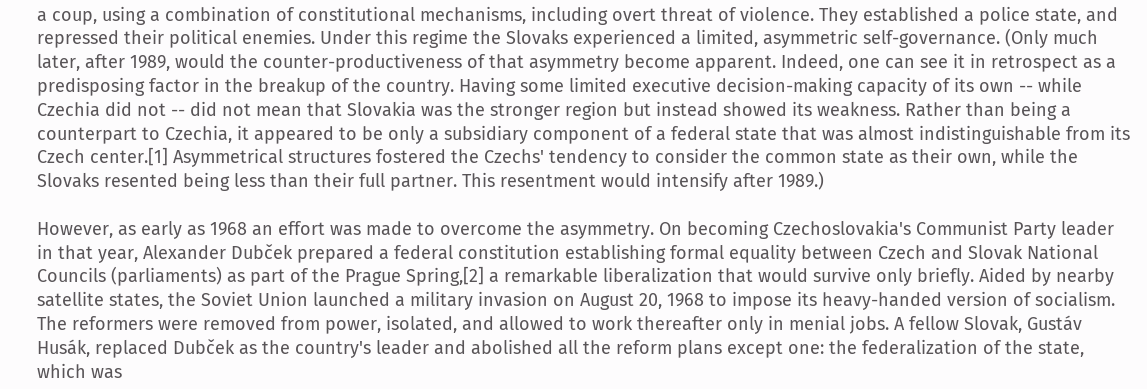a coup, using a combination of constitutional mechanisms, including overt threat of violence. They established a police state, and repressed their political enemies. Under this regime the Slovaks experienced a limited, asymmetric self-governance. (Only much later, after 1989, would the counter-productiveness of that asymmetry become apparent. Indeed, one can see it in retrospect as a predisposing factor in the breakup of the country. Having some limited executive decision-making capacity of its own -- while Czechia did not -- did not mean that Slovakia was the stronger region but instead showed its weakness. Rather than being a counterpart to Czechia, it appeared to be only a subsidiary component of a federal state that was almost indistinguishable from its Czech center.[1] Asymmetrical structures fostered the Czechs' tendency to consider the common state as their own, while the Slovaks resented being less than their full partner. This resentment would intensify after 1989.)

However, as early as 1968 an effort was made to overcome the asymmetry. On becoming Czechoslovakia's Communist Party leader in that year, Alexander Dubček prepared a federal constitution establishing formal equality between Czech and Slovak National Councils (parliaments) as part of the Prague Spring,[2] a remarkable liberalization that would survive only briefly. Aided by nearby satellite states, the Soviet Union launched a military invasion on August 20, 1968 to impose its heavy-handed version of socialism. The reformers were removed from power, isolated, and allowed to work thereafter only in menial jobs. A fellow Slovak, Gustáv Husák, replaced Dubček as the country's leader and abolished all the reform plans except one: the federalization of the state, which was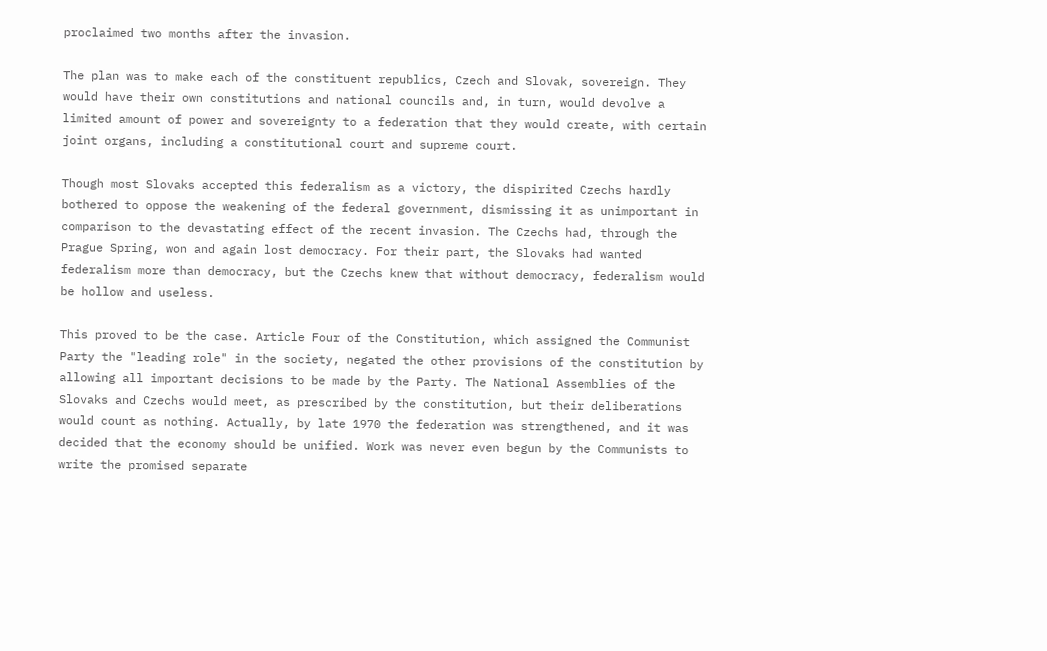proclaimed two months after the invasion.

The plan was to make each of the constituent republics, Czech and Slovak, sovereign. They would have their own constitutions and national councils and, in turn, would devolve a limited amount of power and sovereignty to a federation that they would create, with certain joint organs, including a constitutional court and supreme court.

Though most Slovaks accepted this federalism as a victory, the dispirited Czechs hardly bothered to oppose the weakening of the federal government, dismissing it as unimportant in comparison to the devastating effect of the recent invasion. The Czechs had, through the Prague Spring, won and again lost democracy. For their part, the Slovaks had wanted federalism more than democracy, but the Czechs knew that without democracy, federalism would be hollow and useless.

This proved to be the case. Article Four of the Constitution, which assigned the Communist Party the "leading role" in the society, negated the other provisions of the constitution by allowing all important decisions to be made by the Party. The National Assemblies of the Slovaks and Czechs would meet, as prescribed by the constitution, but their deliberations would count as nothing. Actually, by late 1970 the federation was strengthened, and it was decided that the economy should be unified. Work was never even begun by the Communists to write the promised separate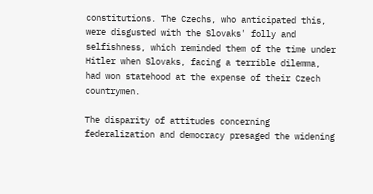constitutions. The Czechs, who anticipated this, were disgusted with the Slovaks' folly and selfishness, which reminded them of the time under Hitler when Slovaks, facing a terrible dilemma, had won statehood at the expense of their Czech countrymen.

The disparity of attitudes concerning federalization and democracy presaged the widening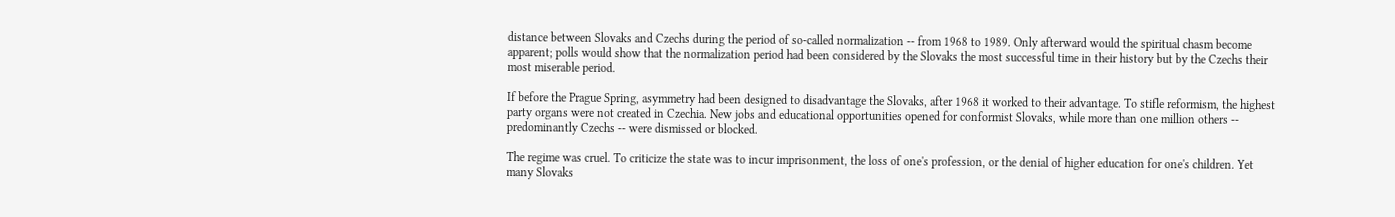distance between Slovaks and Czechs during the period of so-called normalization -- from 1968 to 1989. Only afterward would the spiritual chasm become apparent; polls would show that the normalization period had been considered by the Slovaks the most successful time in their history but by the Czechs their most miserable period.

If before the Prague Spring, asymmetry had been designed to disadvantage the Slovaks, after 1968 it worked to their advantage. To stifle reformism, the highest party organs were not created in Czechia. New jobs and educational opportunities opened for conformist Slovaks, while more than one million others -- predominantly Czechs -- were dismissed or blocked.

The regime was cruel. To criticize the state was to incur imprisonment, the loss of one's profession, or the denial of higher education for one's children. Yet many Slovaks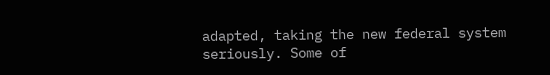adapted, taking the new federal system seriously. Some of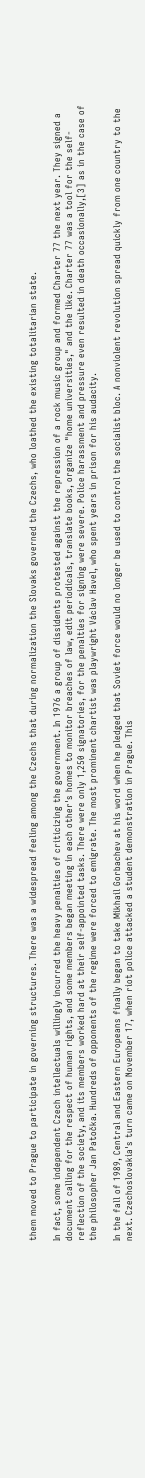them moved to Prague to participate in governing structures. There was a widespread feeling among the Czechs that during normalization the Slovaks governed the Czechs, who loathed the existing totalitarian state.

In fact, some independent Czech intellectuals willingly incurred the heavy penalties of criticizing the government. In 1976 a group of dissidents protested against the repression of a rock music group and formed Charter 77 the next year. They signed a document calling for the respect of human rights, and some members began meeting in each other's homes to monitor breaches of law, edit periodicals, translate books, organize "home universities," and the like. Charter 77 was a tool for the self-reflection of the society, and its members worked hard at their self-appointed tasks. There were only 1,250 signatories, for the penalties for signing were severe. Police harassment and pressure even resulted in death occasionally,[3] as in the case of the philosopher Jan Patočka. Hundreds of opponents of the regime were forced to emigrate. The most prominent chartist was playwright Václav Havel, who spent years in prison for his audacity.

In the fall of 1989, Central and Eastern Europeans finally began to take Mikhail Gorbachev at his word when he pledged that Soviet force would no longer be used to control the socialist bloc. A nonviolent revolution spread quickly from one country to the next. Czechoslovakia's turn came on November 17, when riot police attacked a student demonstration in Prague. This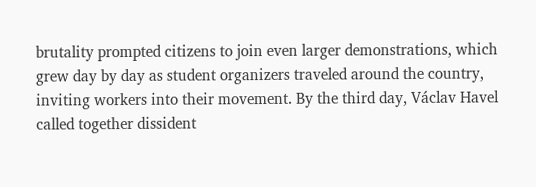brutality prompted citizens to join even larger demonstrations, which grew day by day as student organizers traveled around the country, inviting workers into their movement. By the third day, Václav Havel called together dissident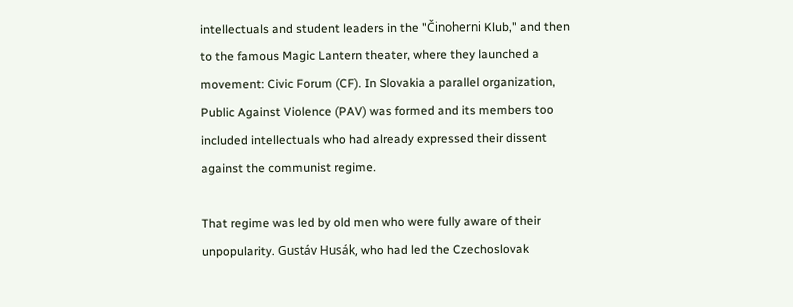intellectuals and student leaders in the "Činoherni Klub," and then to the famous Magic Lantern theater, where they launched a movement: Civic Forum (CF). In Slovakia a parallel organization, Public Against Violence (PAV) was formed and its members too included intellectuals who had already expressed their dissent against the communist regime.

That regime was led by old men who were fully aware of their unpopularity. Gustáv Husák, who had led the Czechoslovak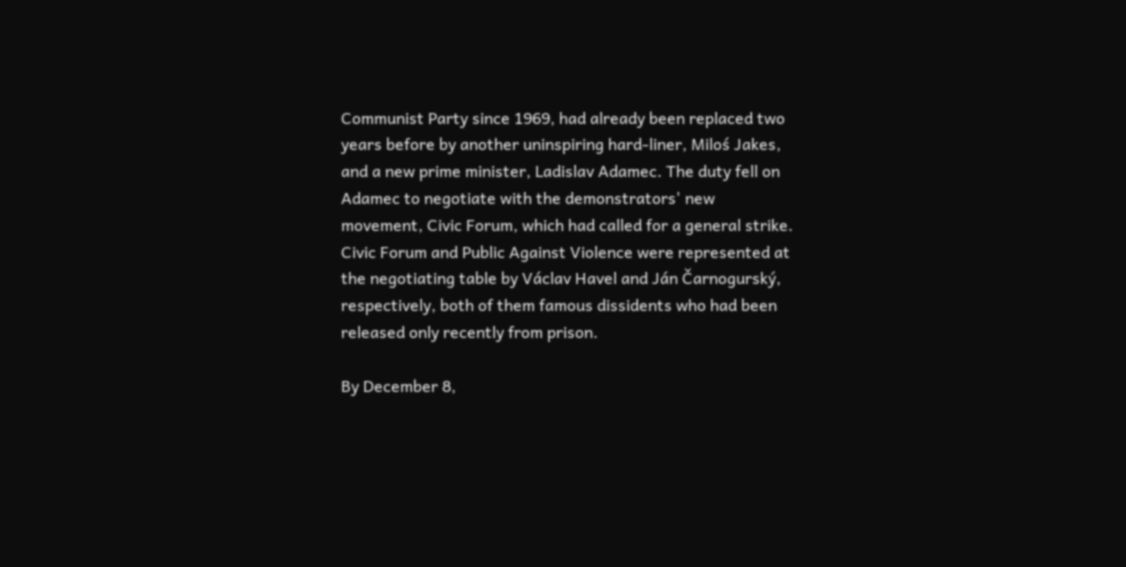Communist Party since 1969, had already been replaced two years before by another uninspiring hard-liner, Miloś Jakes, and a new prime minister, Ladislav Adamec. The duty fell on Adamec to negotiate with the demonstrators' new movement, Civic Forum, which had called for a general strike. Civic Forum and Public Against Violence were represented at the negotiating table by Václav Havel and Ján Čarnogurský, respectively, both of them famous dissidents who had been released only recently from prison.

By December 8,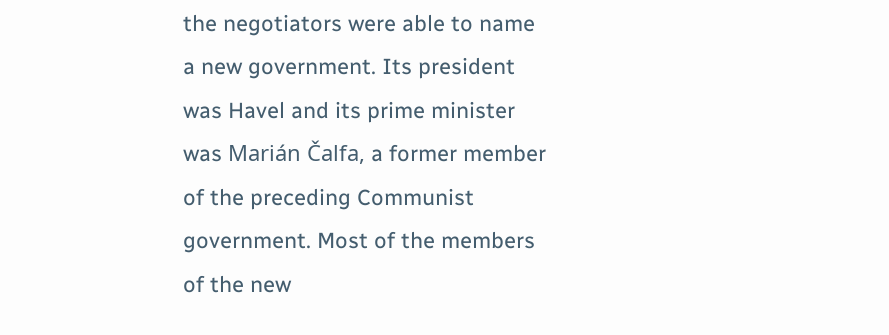the negotiators were able to name a new government. Its president was Havel and its prime minister was Marián Čalfa, a former member of the preceding Communist government. Most of the members of the new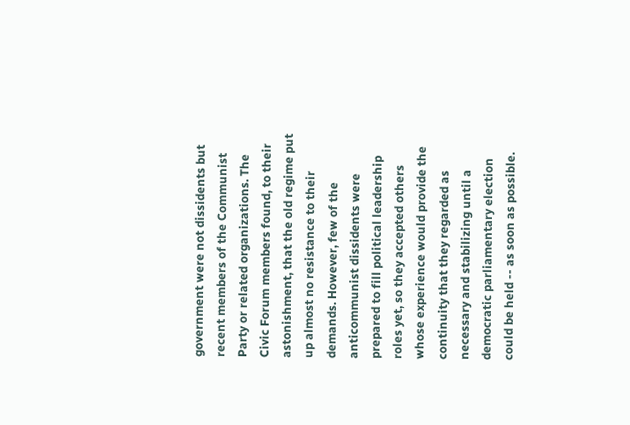government were not dissidents but recent members of the Communist Party or related organizations. The Civic Forum members found, to their astonishment, that the old regime put up almost no resistance to their demands. However, few of the anticommunist dissidents were prepared to fill political leadership roles yet, so they accepted others whose experience would provide the continuity that they regarded as necessary and stabilizing until a democratic parliamentary election could be held -- as soon as possible.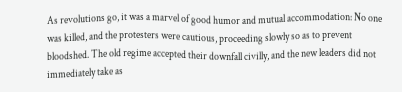As revolutions go, it was a marvel of good humor and mutual accommodation: No one was killed, and the protesters were cautious, proceeding slowly so as to prevent bloodshed. The old regime accepted their downfall civilly, and the new leaders did not immediately take as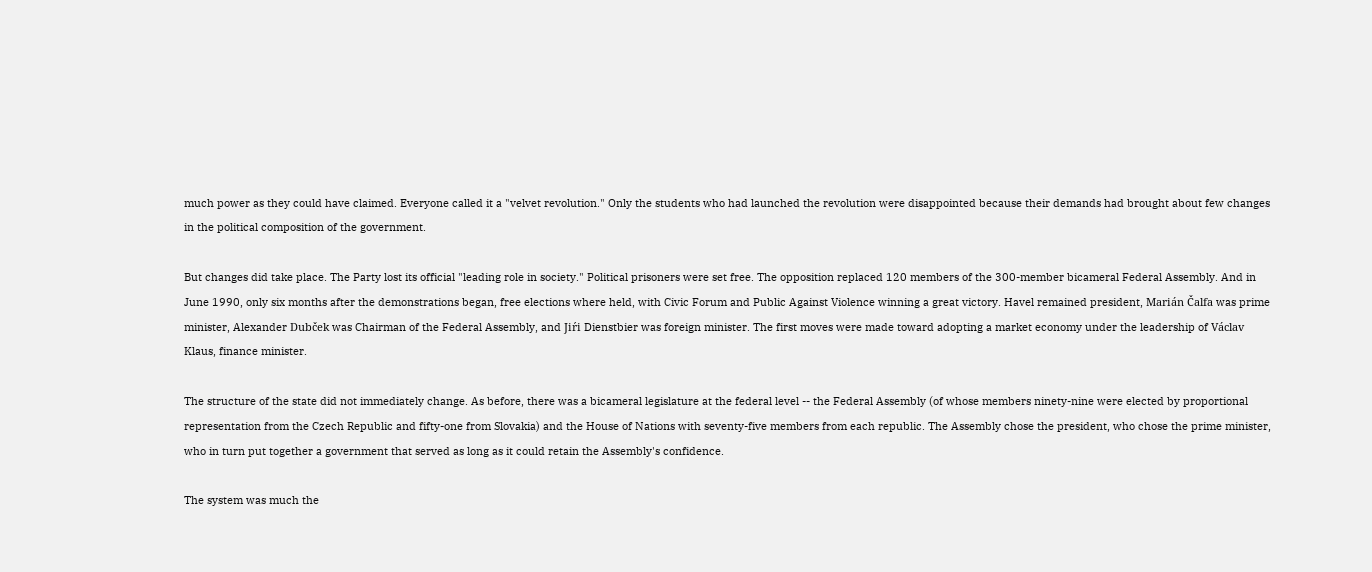much power as they could have claimed. Everyone called it a "velvet revolution." Only the students who had launched the revolution were disappointed because their demands had brought about few changes in the political composition of the government.

But changes did take place. The Party lost its official "leading role in society." Political prisoners were set free. The opposition replaced 120 members of the 300-member bicameral Federal Assembly. And in June 1990, only six months after the demonstrations began, free elections where held, with Civic Forum and Public Against Violence winning a great victory. Havel remained president, Marián Čalfa was prime minister, Alexander Dubček was Chairman of the Federal Assembly, and Jiŕi Dienstbier was foreign minister. The first moves were made toward adopting a market economy under the leadership of Václav Klaus, finance minister.

The structure of the state did not immediately change. As before, there was a bicameral legislature at the federal level -- the Federal Assembly (of whose members ninety-nine were elected by proportional representation from the Czech Republic and fifty-one from Slovakia) and the House of Nations with seventy-five members from each republic. The Assembly chose the president, who chose the prime minister, who in turn put together a government that served as long as it could retain the Assembly's confidence.

The system was much the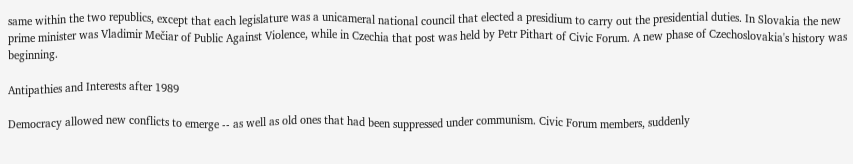same within the two republics, except that each legislature was a unicameral national council that elected a presidium to carry out the presidential duties. In Slovakia the new prime minister was Vladimir Mečiar of Public Against Violence, while in Czechia that post was held by Petr Pithart of Civic Forum. A new phase of Czechoslovakia's history was beginning.

Antipathies and Interests after 1989

Democracy allowed new conflicts to emerge -- as well as old ones that had been suppressed under communism. Civic Forum members, suddenly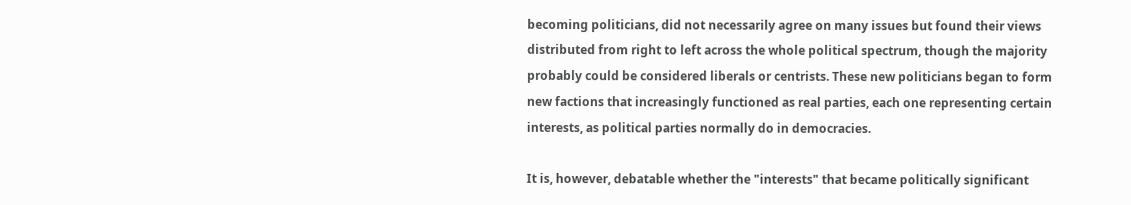becoming politicians, did not necessarily agree on many issues but found their views distributed from right to left across the whole political spectrum, though the majority probably could be considered liberals or centrists. These new politicians began to form new factions that increasingly functioned as real parties, each one representing certain interests, as political parties normally do in democracies.

It is, however, debatable whether the "interests" that became politically significant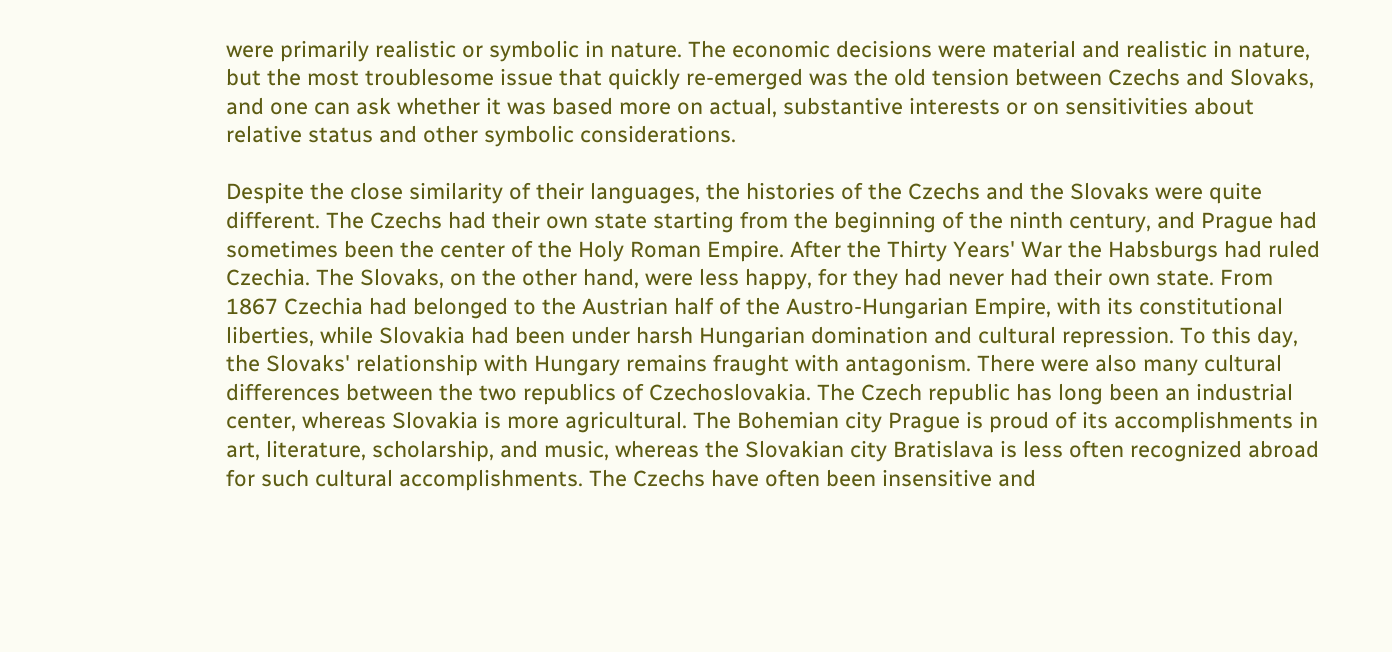were primarily realistic or symbolic in nature. The economic decisions were material and realistic in nature, but the most troublesome issue that quickly re-emerged was the old tension between Czechs and Slovaks, and one can ask whether it was based more on actual, substantive interests or on sensitivities about relative status and other symbolic considerations.

Despite the close similarity of their languages, the histories of the Czechs and the Slovaks were quite different. The Czechs had their own state starting from the beginning of the ninth century, and Prague had sometimes been the center of the Holy Roman Empire. After the Thirty Years' War the Habsburgs had ruled Czechia. The Slovaks, on the other hand, were less happy, for they had never had their own state. From 1867 Czechia had belonged to the Austrian half of the Austro-Hungarian Empire, with its constitutional liberties, while Slovakia had been under harsh Hungarian domination and cultural repression. To this day, the Slovaks' relationship with Hungary remains fraught with antagonism. There were also many cultural differences between the two republics of Czechoslovakia. The Czech republic has long been an industrial center, whereas Slovakia is more agricultural. The Bohemian city Prague is proud of its accomplishments in art, literature, scholarship, and music, whereas the Slovakian city Bratislava is less often recognized abroad for such cultural accomplishments. The Czechs have often been insensitive and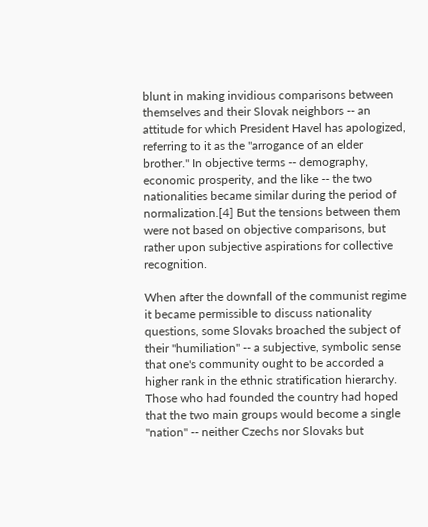blunt in making invidious comparisons between themselves and their Slovak neighbors -- an attitude for which President Havel has apologized, referring to it as the "arrogance of an elder brother." In objective terms -- demography, economic prosperity, and the like -- the two nationalities became similar during the period of normalization.[4] But the tensions between them were not based on objective comparisons, but rather upon subjective aspirations for collective recognition.

When after the downfall of the communist regime it became permissible to discuss nationality questions, some Slovaks broached the subject of their "humiliation" -- a subjective, symbolic sense that one's community ought to be accorded a higher rank in the ethnic stratification hierarchy. Those who had founded the country had hoped that the two main groups would become a single "nation" -- neither Czechs nor Slovaks but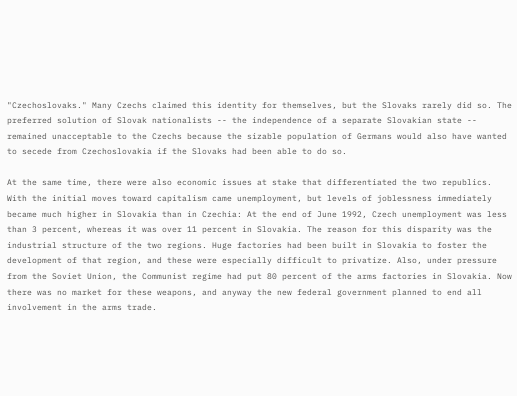"Czechoslovaks." Many Czechs claimed this identity for themselves, but the Slovaks rarely did so. The preferred solution of Slovak nationalists -- the independence of a separate Slovakian state -- remained unacceptable to the Czechs because the sizable population of Germans would also have wanted to secede from Czechoslovakia if the Slovaks had been able to do so.

At the same time, there were also economic issues at stake that differentiated the two republics. With the initial moves toward capitalism came unemployment, but levels of joblessness immediately became much higher in Slovakia than in Czechia: At the end of June 1992, Czech unemployment was less than 3 percent, whereas it was over 11 percent in Slovakia. The reason for this disparity was the industrial structure of the two regions. Huge factories had been built in Slovakia to foster the development of that region, and these were especially difficult to privatize. Also, under pressure from the Soviet Union, the Communist regime had put 80 percent of the arms factories in Slovakia. Now there was no market for these weapons, and anyway the new federal government planned to end all involvement in the arms trade.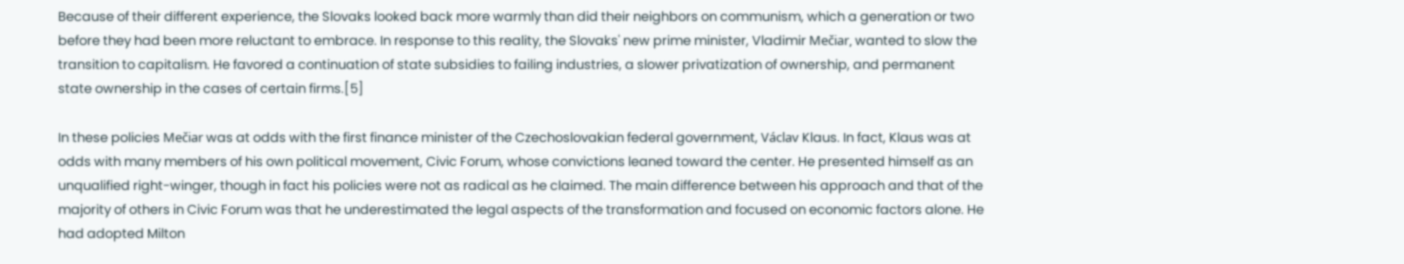Because of their different experience, the Slovaks looked back more warmly than did their neighbors on communism, which a generation or two before they had been more reluctant to embrace. In response to this reality, the Slovaks' new prime minister, Vladimir Mečiar, wanted to slow the transition to capitalism. He favored a continuation of state subsidies to failing industries, a slower privatization of ownership, and permanent state ownership in the cases of certain firms.[5]

In these policies Mečiar was at odds with the first finance minister of the Czechoslovakian federal government, Václav Klaus. In fact, Klaus was at odds with many members of his own political movement, Civic Forum, whose convictions leaned toward the center. He presented himself as an unqualified right-winger, though in fact his policies were not as radical as he claimed. The main difference between his approach and that of the majority of others in Civic Forum was that he underestimated the legal aspects of the transformation and focused on economic factors alone. He had adopted Milton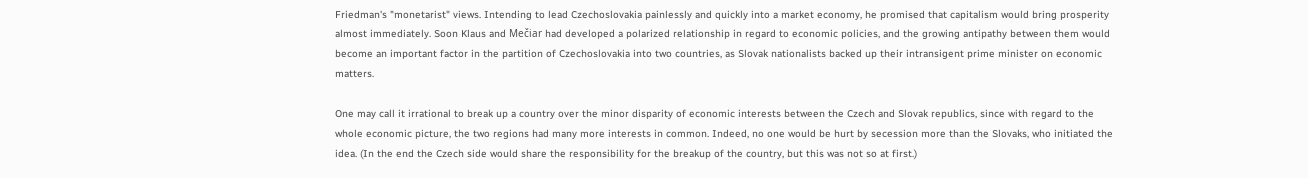Friedman's "monetarist" views. Intending to lead Czechoslovakia painlessly and quickly into a market economy, he promised that capitalism would bring prosperity almost immediately. Soon Klaus and Mečiar had developed a polarized relationship in regard to economic policies, and the growing antipathy between them would become an important factor in the partition of Czechoslovakia into two countries, as Slovak nationalists backed up their intransigent prime minister on economic matters.

One may call it irrational to break up a country over the minor disparity of economic interests between the Czech and Slovak republics, since with regard to the whole economic picture, the two regions had many more interests in common. Indeed, no one would be hurt by secession more than the Slovaks, who initiated the idea. (In the end the Czech side would share the responsibility for the breakup of the country, but this was not so at first.)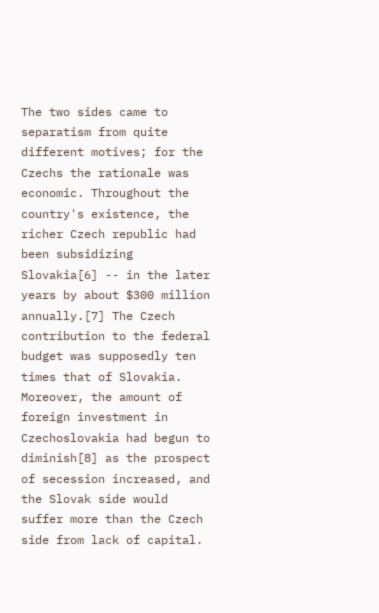The two sides came to separatism from quite different motives; for the Czechs the rationale was economic. Throughout the country's existence, the richer Czech republic had been subsidizing Slovakia[6] -- in the later years by about $300 million annually.[7] The Czech contribution to the federal budget was supposedly ten times that of Slovakia. Moreover, the amount of foreign investment in Czechoslovakia had begun to diminish[8] as the prospect of secession increased, and the Slovak side would suffer more than the Czech side from lack of capital.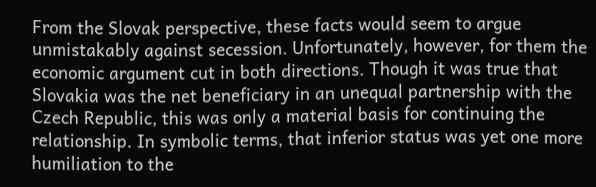From the Slovak perspective, these facts would seem to argue unmistakably against secession. Unfortunately, however, for them the economic argument cut in both directions. Though it was true that Slovakia was the net beneficiary in an unequal partnership with the Czech Republic, this was only a material basis for continuing the relationship. In symbolic terms, that inferior status was yet one more humiliation to the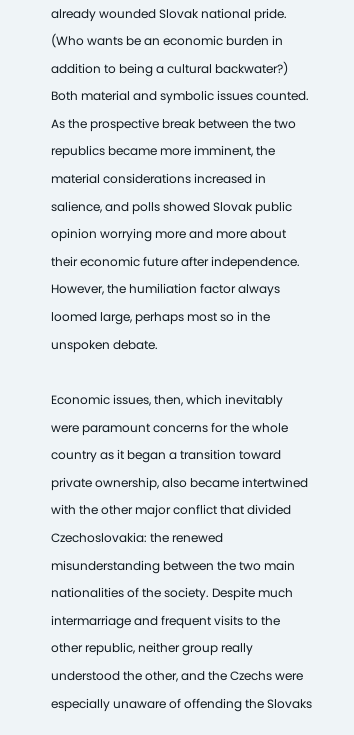already wounded Slovak national pride. (Who wants be an economic burden in addition to being a cultural backwater?) Both material and symbolic issues counted. As the prospective break between the two republics became more imminent, the material considerations increased in salience, and polls showed Slovak public opinion worrying more and more about their economic future after independence. However, the humiliation factor always loomed large, perhaps most so in the unspoken debate.

Economic issues, then, which inevitably were paramount concerns for the whole country as it began a transition toward private ownership, also became intertwined with the other major conflict that divided Czechoslovakia: the renewed misunderstanding between the two main nationalities of the society. Despite much intermarriage and frequent visits to the other republic, neither group really understood the other, and the Czechs were especially unaware of offending the Slovaks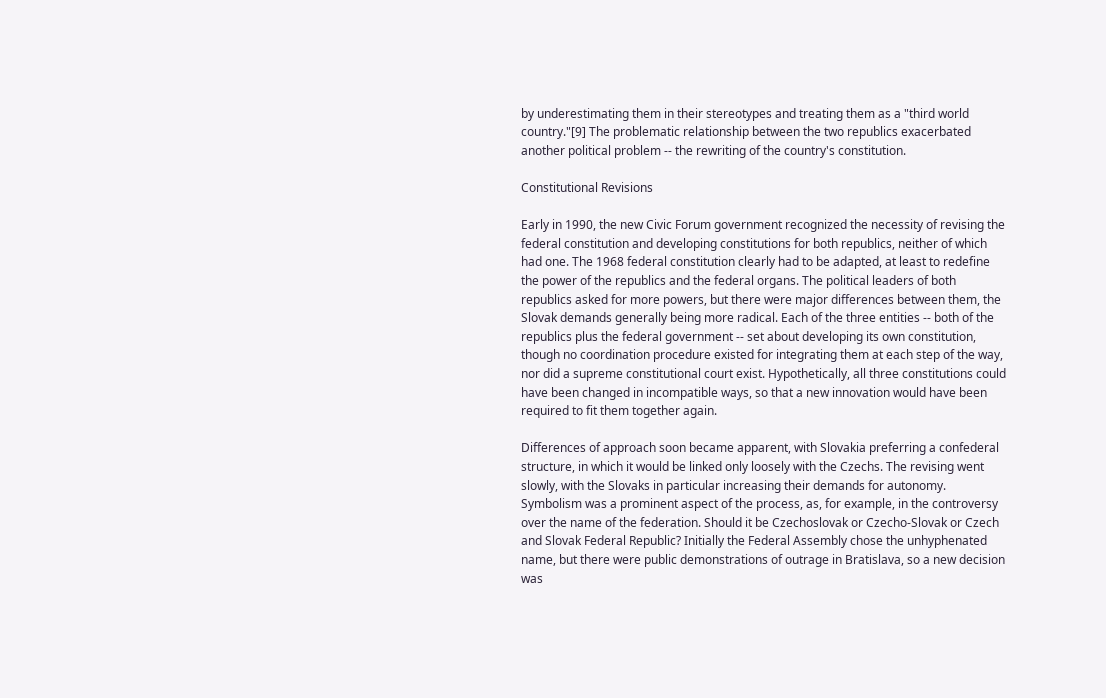by underestimating them in their stereotypes and treating them as a "third world country."[9] The problematic relationship between the two republics exacerbated another political problem -- the rewriting of the country's constitution.

Constitutional Revisions

Early in 1990, the new Civic Forum government recognized the necessity of revising the federal constitution and developing constitutions for both republics, neither of which had one. The 1968 federal constitution clearly had to be adapted, at least to redefine the power of the republics and the federal organs. The political leaders of both republics asked for more powers, but there were major differences between them, the Slovak demands generally being more radical. Each of the three entities -- both of the republics plus the federal government -- set about developing its own constitution, though no coordination procedure existed for integrating them at each step of the way, nor did a supreme constitutional court exist. Hypothetically, all three constitutions could have been changed in incompatible ways, so that a new innovation would have been required to fit them together again.

Differences of approach soon became apparent, with Slovakia preferring a confederal structure, in which it would be linked only loosely with the Czechs. The revising went slowly, with the Slovaks in particular increasing their demands for autonomy. Symbolism was a prominent aspect of the process, as, for example, in the controversy over the name of the federation. Should it be Czechoslovak or Czecho-Slovak or Czech and Slovak Federal Republic? Initially the Federal Assembly chose the unhyphenated name, but there were public demonstrations of outrage in Bratislava, so a new decision was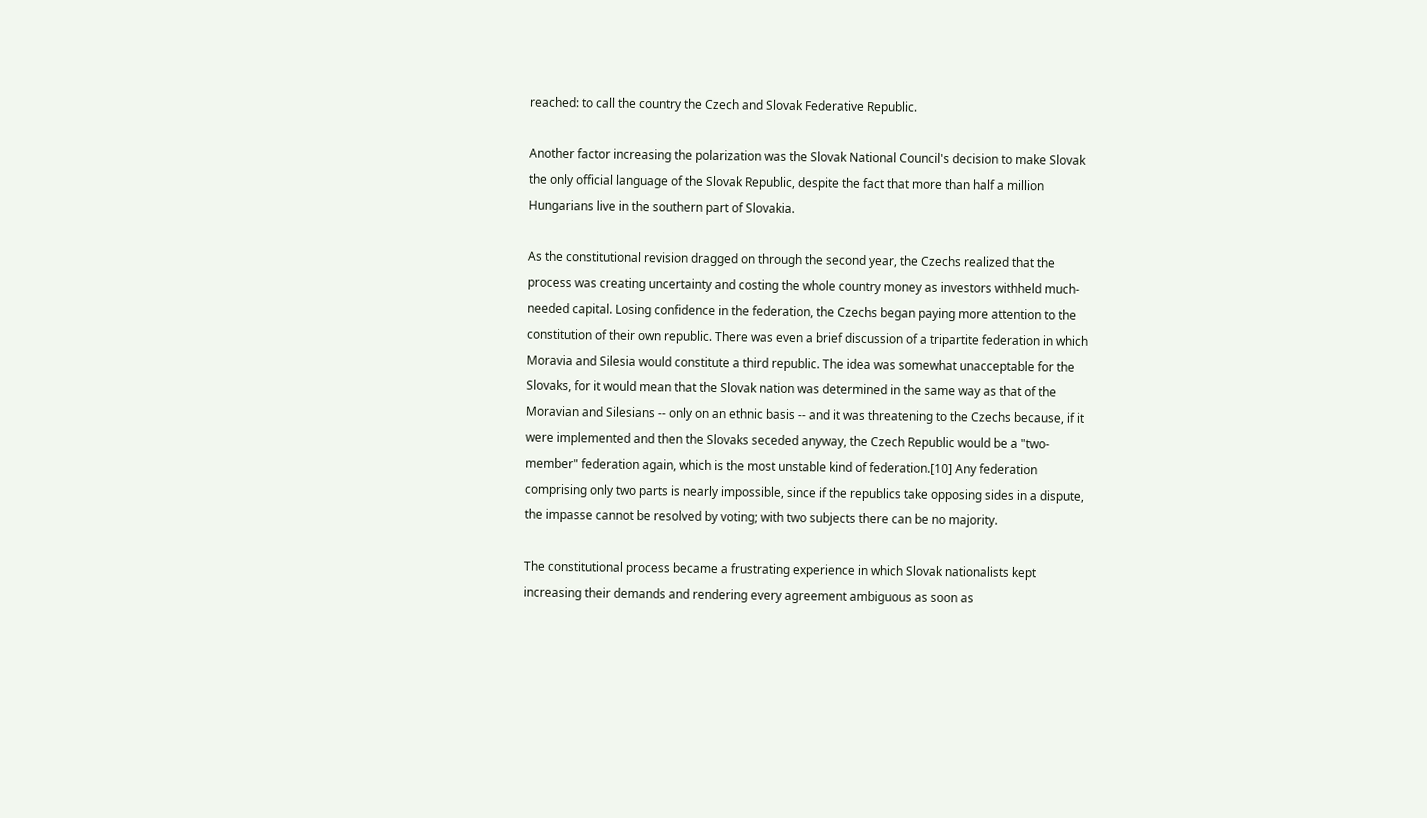reached: to call the country the Czech and Slovak Federative Republic.

Another factor increasing the polarization was the Slovak National Council's decision to make Slovak the only official language of the Slovak Republic, despite the fact that more than half a million Hungarians live in the southern part of Slovakia.

As the constitutional revision dragged on through the second year, the Czechs realized that the process was creating uncertainty and costing the whole country money as investors withheld much-needed capital. Losing confidence in the federation, the Czechs began paying more attention to the constitution of their own republic. There was even a brief discussion of a tripartite federation in which Moravia and Silesia would constitute a third republic. The idea was somewhat unacceptable for the Slovaks, for it would mean that the Slovak nation was determined in the same way as that of the Moravian and Silesians -- only on an ethnic basis -- and it was threatening to the Czechs because, if it were implemented and then the Slovaks seceded anyway, the Czech Republic would be a "two-member" federation again, which is the most unstable kind of federation.[10] Any federation comprising only two parts is nearly impossible, since if the republics take opposing sides in a dispute, the impasse cannot be resolved by voting; with two subjects there can be no majority.

The constitutional process became a frustrating experience in which Slovak nationalists kept increasing their demands and rendering every agreement ambiguous as soon as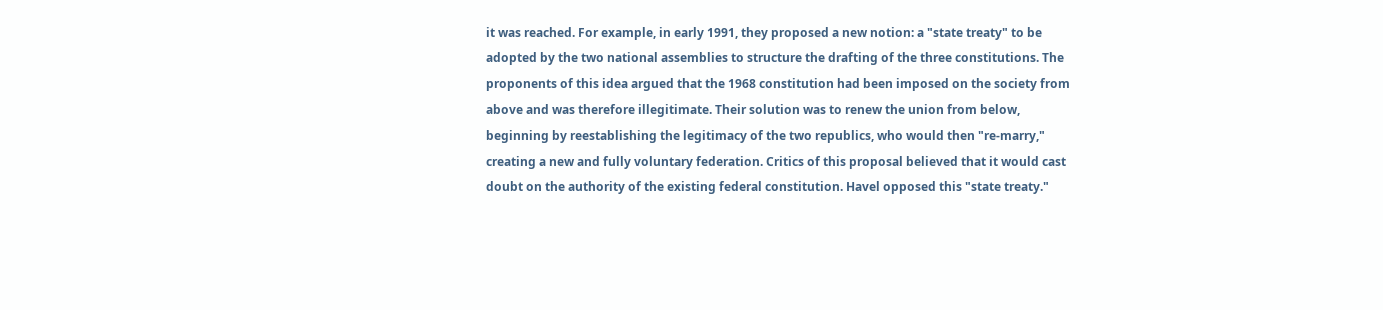it was reached. For example, in early 1991, they proposed a new notion: a "state treaty" to be adopted by the two national assemblies to structure the drafting of the three constitutions. The proponents of this idea argued that the 1968 constitution had been imposed on the society from above and was therefore illegitimate. Their solution was to renew the union from below, beginning by reestablishing the legitimacy of the two republics, who would then "re-marry," creating a new and fully voluntary federation. Critics of this proposal believed that it would cast doubt on the authority of the existing federal constitution. Havel opposed this "state treaty."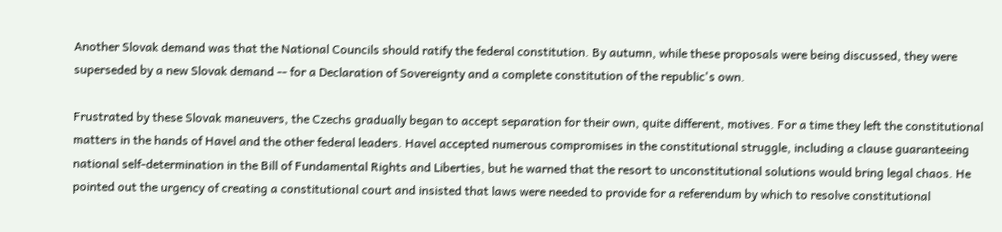Another Slovak demand was that the National Councils should ratify the federal constitution. By autumn, while these proposals were being discussed, they were superseded by a new Slovak demand -- for a Declaration of Sovereignty and a complete constitution of the republic's own.

Frustrated by these Slovak maneuvers, the Czechs gradually began to accept separation for their own, quite different, motives. For a time they left the constitutional matters in the hands of Havel and the other federal leaders. Havel accepted numerous compromises in the constitutional struggle, including a clause guaranteeing national self-determination in the Bill of Fundamental Rights and Liberties, but he warned that the resort to unconstitutional solutions would bring legal chaos. He pointed out the urgency of creating a constitutional court and insisted that laws were needed to provide for a referendum by which to resolve constitutional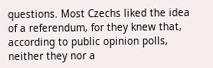questions. Most Czechs liked the idea of a referendum, for they knew that, according to public opinion polls, neither they nor a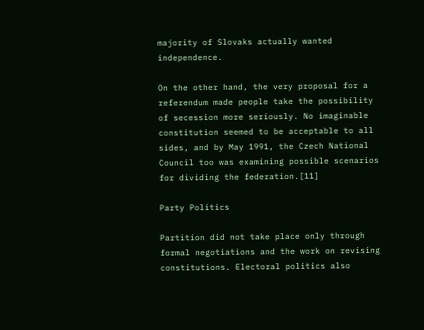majority of Slovaks actually wanted independence.

On the other hand, the very proposal for a referendum made people take the possibility of secession more seriously. No imaginable constitution seemed to be acceptable to all sides, and by May 1991, the Czech National Council too was examining possible scenarios for dividing the federation.[11]

Party Politics

Partition did not take place only through formal negotiations and the work on revising constitutions. Electoral politics also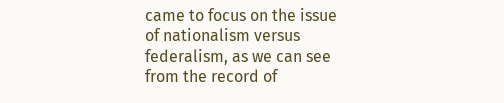came to focus on the issue of nationalism versus federalism, as we can see from the record of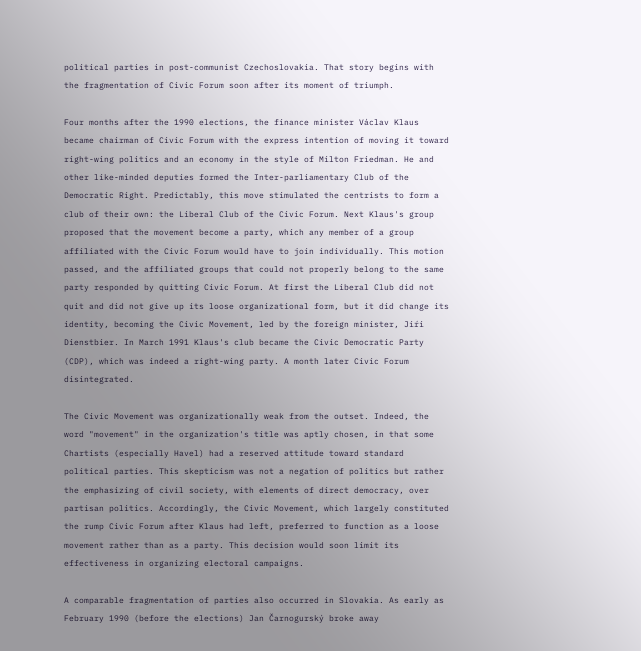political parties in post-communist Czechoslovakia. That story begins with the fragmentation of Civic Forum soon after its moment of triumph.

Four months after the 1990 elections, the finance minister Václav Klaus became chairman of Civic Forum with the express intention of moving it toward right-wing politics and an economy in the style of Milton Friedman. He and other like-minded deputies formed the Inter-parliamentary Club of the Democratic Right. Predictably, this move stimulated the centrists to form a club of their own: the Liberal Club of the Civic Forum. Next Klaus's group proposed that the movement become a party, which any member of a group affiliated with the Civic Forum would have to join individually. This motion passed, and the affiliated groups that could not properly belong to the same party responded by quitting Civic Forum. At first the Liberal Club did not quit and did not give up its loose organizational form, but it did change its identity, becoming the Civic Movement, led by the foreign minister, Jiŕi Dienstbier. In March 1991 Klaus's club became the Civic Democratic Party (CDP), which was indeed a right-wing party. A month later Civic Forum disintegrated.

The Civic Movement was organizationally weak from the outset. Indeed, the word "movement" in the organization's title was aptly chosen, in that some Chartists (especially Havel) had a reserved attitude toward standard political parties. This skepticism was not a negation of politics but rather the emphasizing of civil society, with elements of direct democracy, over partisan politics. Accordingly, the Civic Movement, which largely constituted the rump Civic Forum after Klaus had left, preferred to function as a loose movement rather than as a party. This decision would soon limit its effectiveness in organizing electoral campaigns.

A comparable fragmentation of parties also occurred in Slovakia. As early as February 1990 (before the elections) Jan Čarnogurský broke away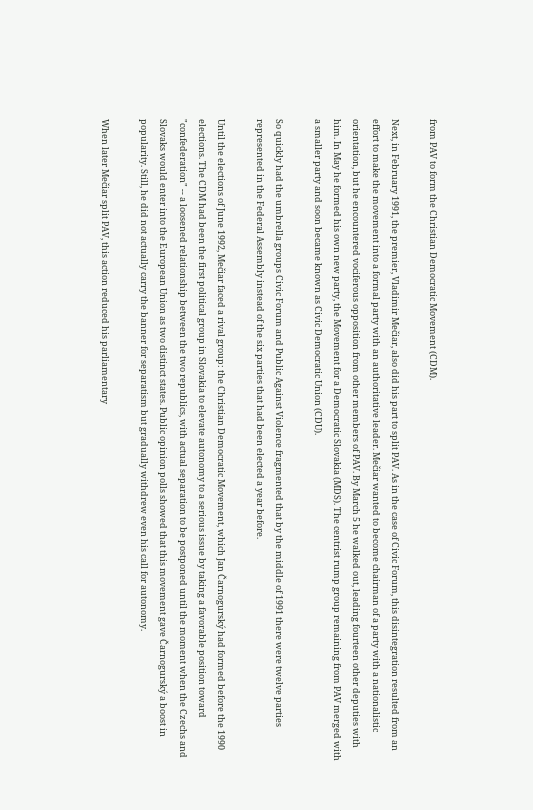from PAV to form the Christian Democratic Movement (CDM).

Next, in February 1991, the premier, Vladimir Mečiar, also did his part to split PAV. As in the case of Civic Forum, this disintegration resulted from an effort to make the movement into a formal party with an authoritative leader. Mečiar wanted to become chairman of a party with a nationalistic orientation, but he encountered vociferous opposition from other members of PAV. By March 5 he walked out, leading fourteen other deputies with him. In May he formed his own new party, the Movement for a Democratic Slovakia (MDS). The centrist rump group remaining from PAV merged with a smaller party and soon became known as Civic Democratic Union (CDU).

So quickly had the umbrella groups Civic Forum and Public Against Violence fragmented that by the middle of 1991 there were twelve parties represented in the Federal Assembly instead of the six parties that had been elected a year before.

Until the elections of June 1992, Mečiar faced a rival group: the Christian Democratic Movement, which Jan Čarnogurský had formed before the 1990 elections. The CDM had been the first political group in Slovakia to elevate autonomy to a serious issue by taking a favorable position toward "confederation" -- a loosened relationship between the two republics, with actual separation to be postponed until the moment when the Czechs and Slovaks would enter into the European Union as two distinct states. Public opinion polls showed that this movement gave Čarnogurský a boost in popularity. Still, he did not actually carry the banner for separatism but gradually withdrew even his call for autonomy.

When later Mečiar split PAV, this action reduced his parliamentary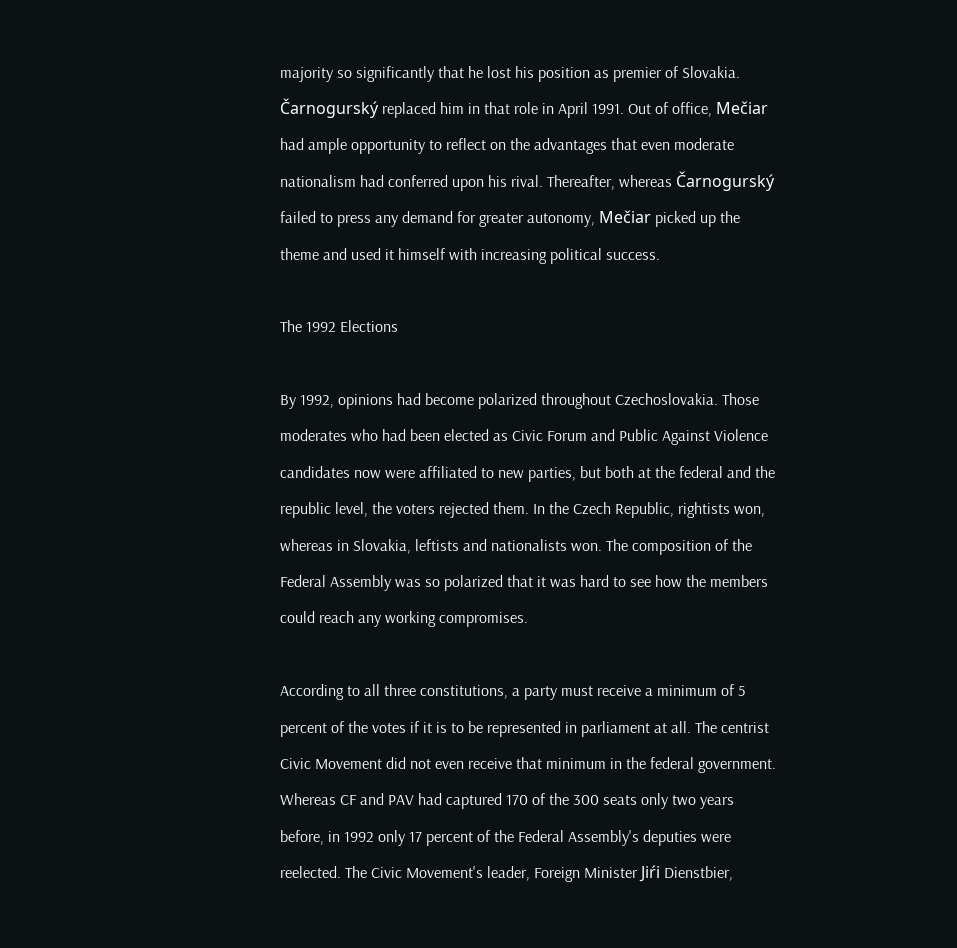majority so significantly that he lost his position as premier of Slovakia. Čarnogurský replaced him in that role in April 1991. Out of office, Mečiar had ample opportunity to reflect on the advantages that even moderate nationalism had conferred upon his rival. Thereafter, whereas Čarnogurský failed to press any demand for greater autonomy, Mečiar picked up the theme and used it himself with increasing political success.

The 1992 Elections

By 1992, opinions had become polarized throughout Czechoslovakia. Those moderates who had been elected as Civic Forum and Public Against Violence candidates now were affiliated to new parties, but both at the federal and the republic level, the voters rejected them. In the Czech Republic, rightists won, whereas in Slovakia, leftists and nationalists won. The composition of the Federal Assembly was so polarized that it was hard to see how the members could reach any working compromises.

According to all three constitutions, a party must receive a minimum of 5 percent of the votes if it is to be represented in parliament at all. The centrist Civic Movement did not even receive that minimum in the federal government. Whereas CF and PAV had captured 170 of the 300 seats only two years before, in 1992 only 17 percent of the Federal Assembly's deputies were reelected. The Civic Movement's leader, Foreign Minister Jiŕi Dienstbier,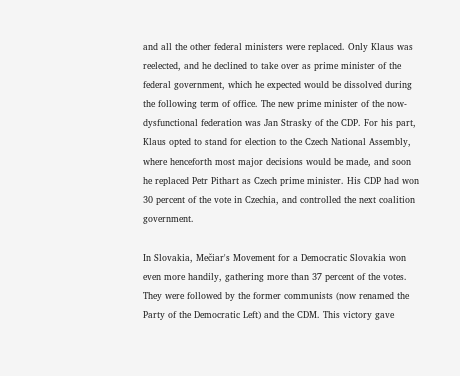and all the other federal ministers were replaced. Only Klaus was reelected, and he declined to take over as prime minister of the federal government, which he expected would be dissolved during the following term of office. The new prime minister of the now-dysfunctional federation was Jan Strasky of the CDP. For his part, Klaus opted to stand for election to the Czech National Assembly, where henceforth most major decisions would be made, and soon he replaced Petr Pithart as Czech prime minister. His CDP had won 30 percent of the vote in Czechia, and controlled the next coalition government.

In Slovakia, Mečiar's Movement for a Democratic Slovakia won even more handily, gathering more than 37 percent of the votes. They were followed by the former communists (now renamed the Party of the Democratic Left) and the CDM. This victory gave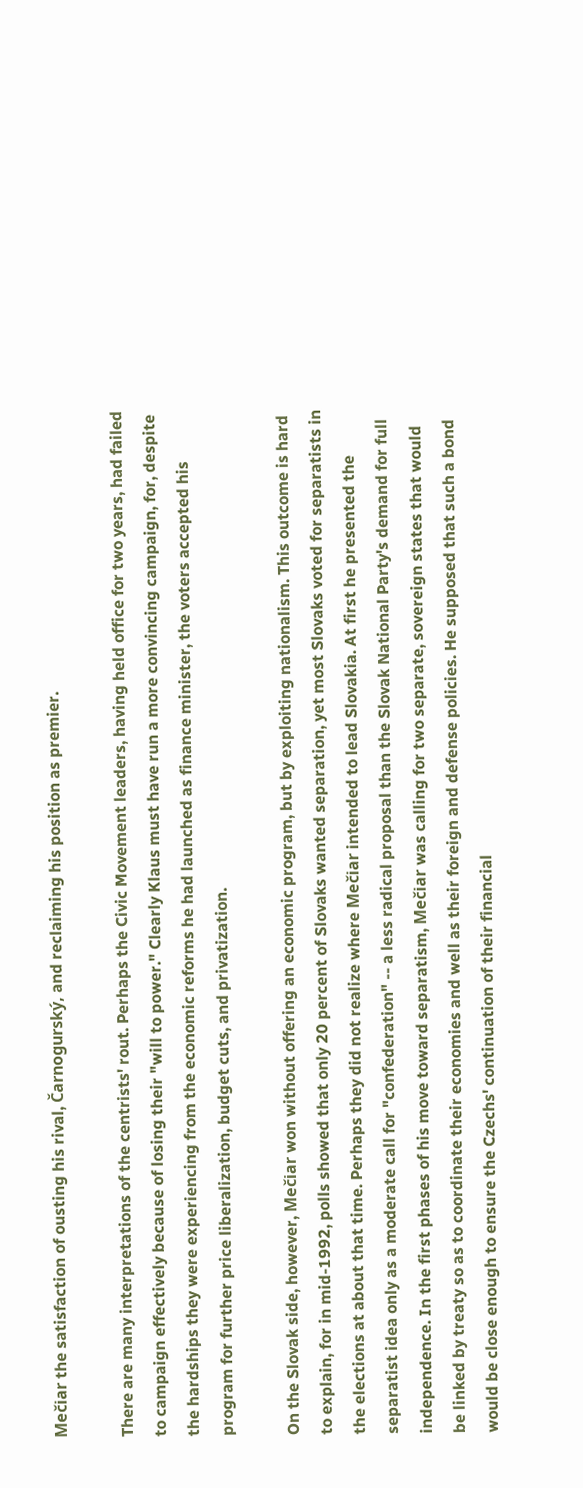Mečiar the satisfaction of ousting his rival, Čarnogurský, and reclaiming his position as premier.

There are many interpretations of the centrists' rout. Perhaps the Civic Movement leaders, having held office for two years, had failed to campaign effectively because of losing their "will to power." Clearly Klaus must have run a more convincing campaign, for, despite the hardships they were experiencing from the economic reforms he had launched as finance minister, the voters accepted his program for further price liberalization, budget cuts, and privatization.

On the Slovak side, however, Mečiar won without offering an economic program, but by exploiting nationalism. This outcome is hard to explain, for in mid-1992, polls showed that only 20 percent of Slovaks wanted separation, yet most Slovaks voted for separatists in the elections at about that time. Perhaps they did not realize where Mečiar intended to lead Slovakia. At first he presented the separatist idea only as a moderate call for "confederation" -- a less radical proposal than the Slovak National Party's demand for full independence. In the first phases of his move toward separatism, Mečiar was calling for two separate, sovereign states that would be linked by treaty so as to coordinate their economies and well as their foreign and defense policies. He supposed that such a bond would be close enough to ensure the Czechs' continuation of their financial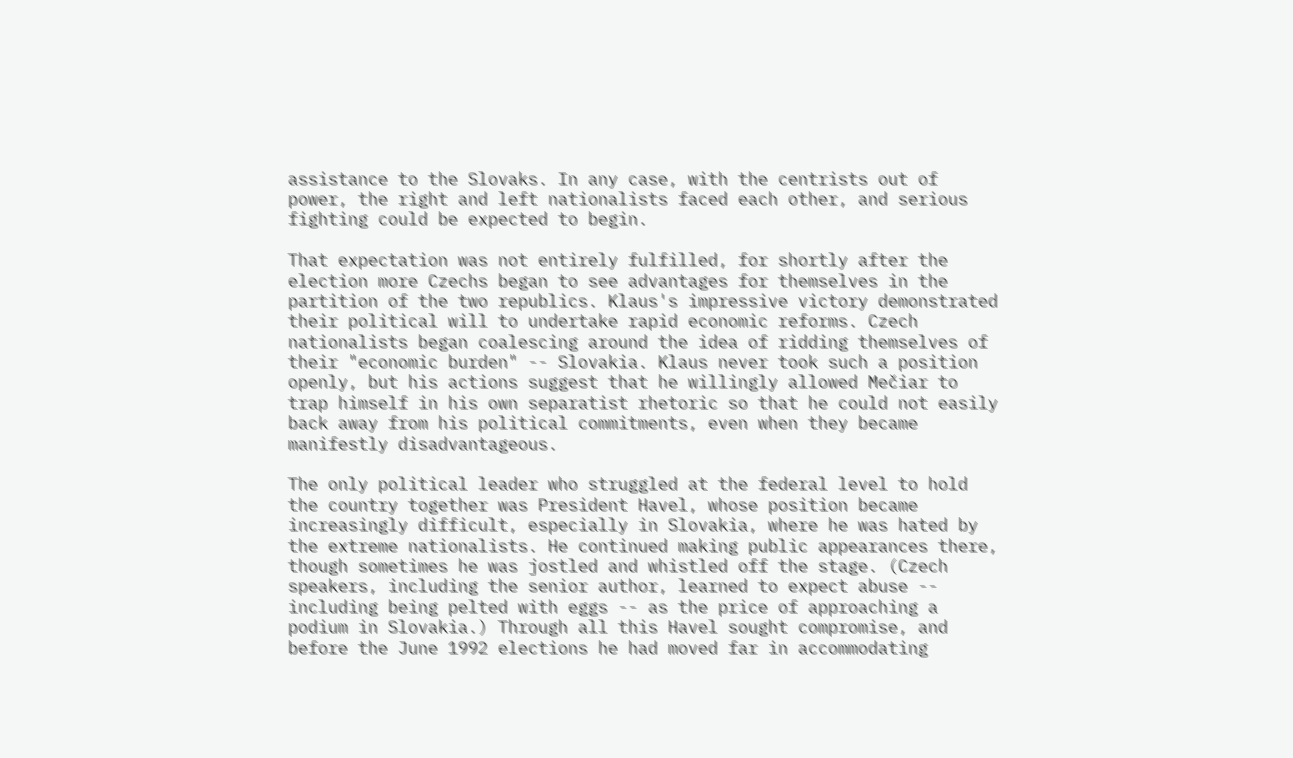assistance to the Slovaks. In any case, with the centrists out of power, the right and left nationalists faced each other, and serious fighting could be expected to begin.

That expectation was not entirely fulfilled, for shortly after the election more Czechs began to see advantages for themselves in the partition of the two republics. Klaus's impressive victory demonstrated their political will to undertake rapid economic reforms. Czech nationalists began coalescing around the idea of ridding themselves of their "economic burden" -- Slovakia. Klaus never took such a position openly, but his actions suggest that he willingly allowed Mečiar to trap himself in his own separatist rhetoric so that he could not easily back away from his political commitments, even when they became manifestly disadvantageous.

The only political leader who struggled at the federal level to hold the country together was President Havel, whose position became increasingly difficult, especially in Slovakia, where he was hated by the extreme nationalists. He continued making public appearances there, though sometimes he was jostled and whistled off the stage. (Czech speakers, including the senior author, learned to expect abuse -- including being pelted with eggs -- as the price of approaching a podium in Slovakia.) Through all this Havel sought compromise, and before the June 1992 elections he had moved far in accommodating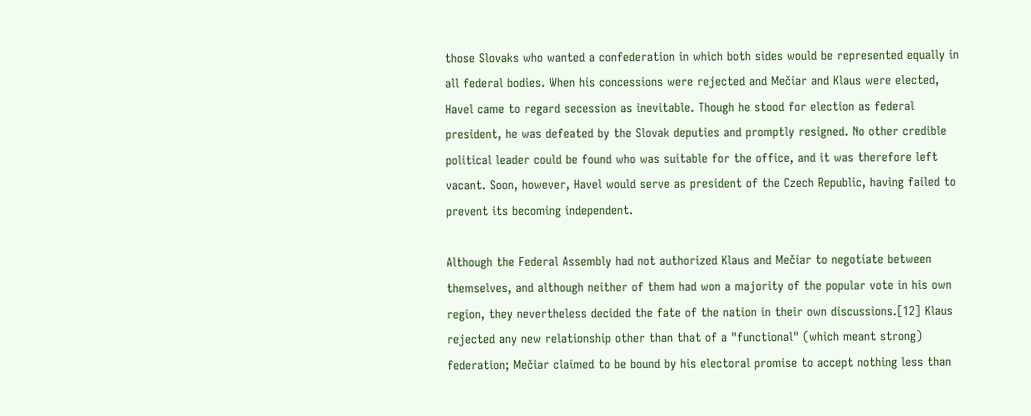those Slovaks who wanted a confederation in which both sides would be represented equally in all federal bodies. When his concessions were rejected and Mečiar and Klaus were elected, Havel came to regard secession as inevitable. Though he stood for election as federal president, he was defeated by the Slovak deputies and promptly resigned. No other credible political leader could be found who was suitable for the office, and it was therefore left vacant. Soon, however, Havel would serve as president of the Czech Republic, having failed to prevent its becoming independent.

Although the Federal Assembly had not authorized Klaus and Mečiar to negotiate between themselves, and although neither of them had won a majority of the popular vote in his own region, they nevertheless decided the fate of the nation in their own discussions.[12] Klaus rejected any new relationship other than that of a "functional" (which meant strong) federation; Mečiar claimed to be bound by his electoral promise to accept nothing less than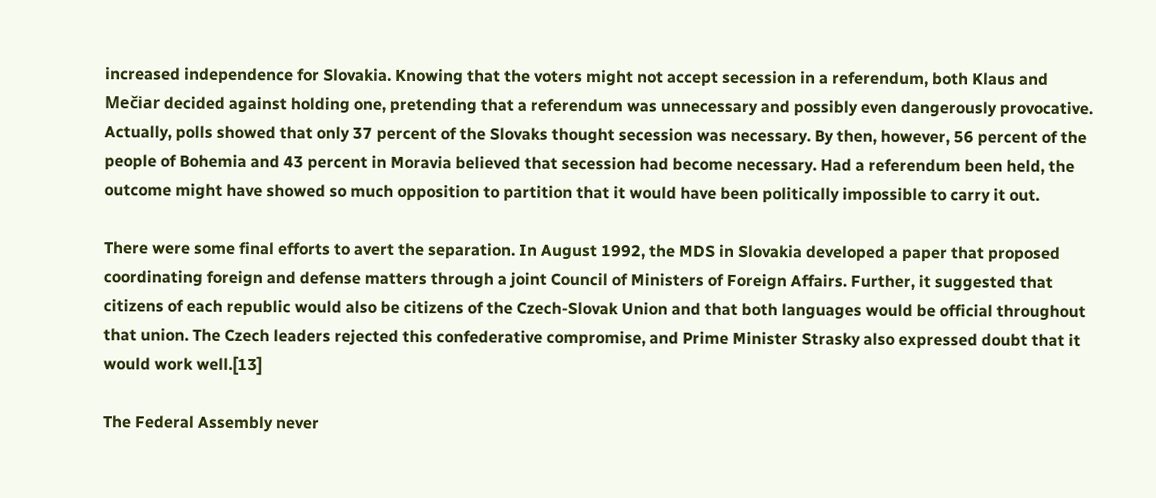increased independence for Slovakia. Knowing that the voters might not accept secession in a referendum, both Klaus and Mečiar decided against holding one, pretending that a referendum was unnecessary and possibly even dangerously provocative. Actually, polls showed that only 37 percent of the Slovaks thought secession was necessary. By then, however, 56 percent of the people of Bohemia and 43 percent in Moravia believed that secession had become necessary. Had a referendum been held, the outcome might have showed so much opposition to partition that it would have been politically impossible to carry it out.

There were some final efforts to avert the separation. In August 1992, the MDS in Slovakia developed a paper that proposed coordinating foreign and defense matters through a joint Council of Ministers of Foreign Affairs. Further, it suggested that citizens of each republic would also be citizens of the Czech-Slovak Union and that both languages would be official throughout that union. The Czech leaders rejected this confederative compromise, and Prime Minister Strasky also expressed doubt that it would work well.[13]

The Federal Assembly never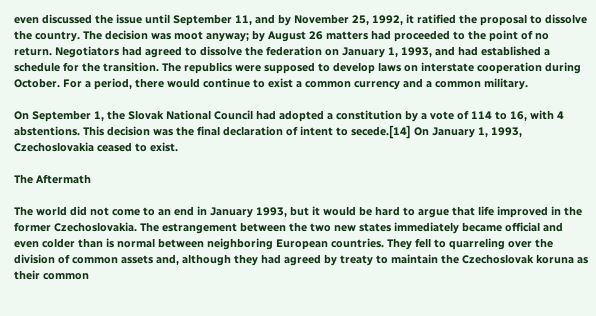even discussed the issue until September 11, and by November 25, 1992, it ratified the proposal to dissolve the country. The decision was moot anyway; by August 26 matters had proceeded to the point of no return. Negotiators had agreed to dissolve the federation on January 1, 1993, and had established a schedule for the transition. The republics were supposed to develop laws on interstate cooperation during October. For a period, there would continue to exist a common currency and a common military.

On September 1, the Slovak National Council had adopted a constitution by a vote of 114 to 16, with 4 abstentions. This decision was the final declaration of intent to secede.[14] On January 1, 1993, Czechoslovakia ceased to exist.

The Aftermath

The world did not come to an end in January 1993, but it would be hard to argue that life improved in the former Czechoslovakia. The estrangement between the two new states immediately became official and even colder than is normal between neighboring European countries. They fell to quarreling over the division of common assets and, although they had agreed by treaty to maintain the Czechoslovak koruna as their common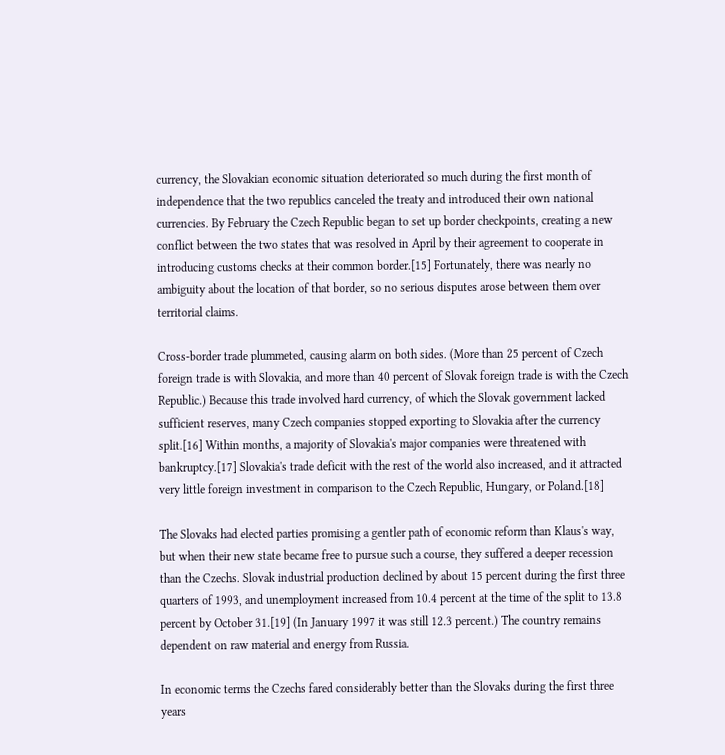currency, the Slovakian economic situation deteriorated so much during the first month of independence that the two republics canceled the treaty and introduced their own national currencies. By February the Czech Republic began to set up border checkpoints, creating a new conflict between the two states that was resolved in April by their agreement to cooperate in introducing customs checks at their common border.[15] Fortunately, there was nearly no ambiguity about the location of that border, so no serious disputes arose between them over territorial claims.

Cross-border trade plummeted, causing alarm on both sides. (More than 25 percent of Czech foreign trade is with Slovakia, and more than 40 percent of Slovak foreign trade is with the Czech Republic.) Because this trade involved hard currency, of which the Slovak government lacked sufficient reserves, many Czech companies stopped exporting to Slovakia after the currency split.[16] Within months, a majority of Slovakia's major companies were threatened with bankruptcy.[17] Slovakia's trade deficit with the rest of the world also increased, and it attracted very little foreign investment in comparison to the Czech Republic, Hungary, or Poland.[18]

The Slovaks had elected parties promising a gentler path of economic reform than Klaus's way, but when their new state became free to pursue such a course, they suffered a deeper recession than the Czechs. Slovak industrial production declined by about 15 percent during the first three quarters of 1993, and unemployment increased from 10.4 percent at the time of the split to 13.8 percent by October 31.[19] (In January 1997 it was still 12.3 percent.) The country remains dependent on raw material and energy from Russia.

In economic terms the Czechs fared considerably better than the Slovaks during the first three years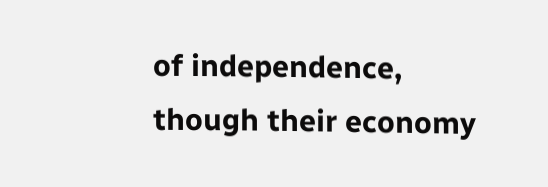of independence, though their economy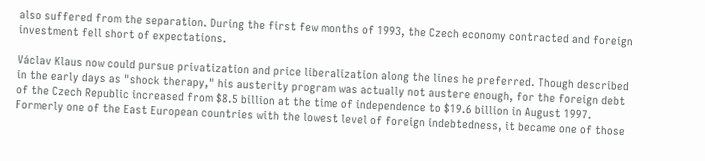also suffered from the separation. During the first few months of 1993, the Czech economy contracted and foreign investment fell short of expectations.

Václav Klaus now could pursue privatization and price liberalization along the lines he preferred. Though described in the early days as "shock therapy," his austerity program was actually not austere enough, for the foreign debt of the Czech Republic increased from $8.5 billion at the time of independence to $19.6 billion in August 1997. Formerly one of the East European countries with the lowest level of foreign indebtedness, it became one of those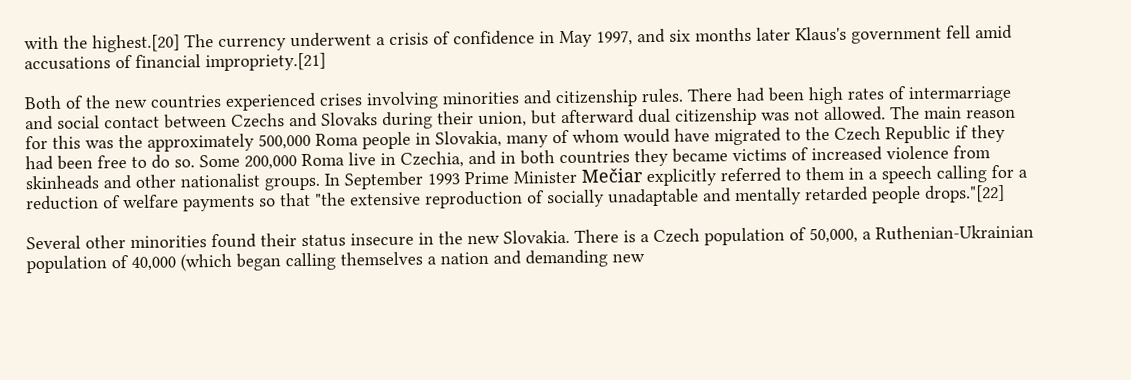with the highest.[20] The currency underwent a crisis of confidence in May 1997, and six months later Klaus's government fell amid accusations of financial impropriety.[21]

Both of the new countries experienced crises involving minorities and citizenship rules. There had been high rates of intermarriage and social contact between Czechs and Slovaks during their union, but afterward dual citizenship was not allowed. The main reason for this was the approximately 500,000 Roma people in Slovakia, many of whom would have migrated to the Czech Republic if they had been free to do so. Some 200,000 Roma live in Czechia, and in both countries they became victims of increased violence from skinheads and other nationalist groups. In September 1993 Prime Minister Mečiar explicitly referred to them in a speech calling for a reduction of welfare payments so that "the extensive reproduction of socially unadaptable and mentally retarded people drops."[22]

Several other minorities found their status insecure in the new Slovakia. There is a Czech population of 50,000, a Ruthenian-Ukrainian population of 40,000 (which began calling themselves a nation and demanding new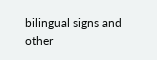bilingual signs and other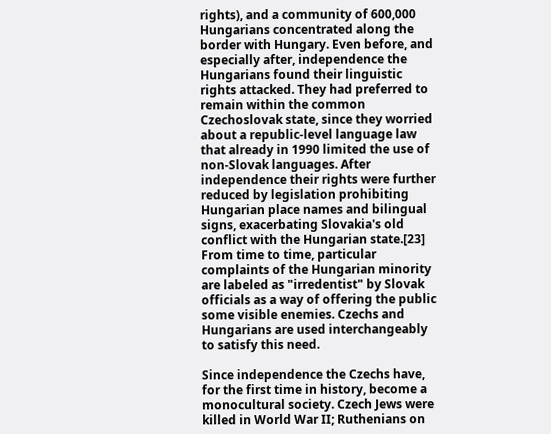rights), and a community of 600,000 Hungarians concentrated along the border with Hungary. Even before, and especially after, independence the Hungarians found their linguistic rights attacked. They had preferred to remain within the common Czechoslovak state, since they worried about a republic-level language law that already in 1990 limited the use of non-Slovak languages. After independence their rights were further reduced by legislation prohibiting Hungarian place names and bilingual signs, exacerbating Slovakia's old conflict with the Hungarian state.[23] From time to time, particular complaints of the Hungarian minority are labeled as "irredentist" by Slovak officials as a way of offering the public some visible enemies. Czechs and Hungarians are used interchangeably to satisfy this need.

Since independence the Czechs have, for the first time in history, become a monocultural society. Czech Jews were killed in World War II; Ruthenians on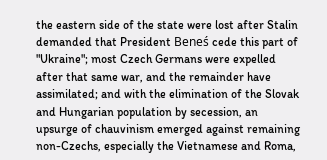the eastern side of the state were lost after Stalin demanded that President Beneś cede this part of "Ukraine"; most Czech Germans were expelled after that same war, and the remainder have assimilated; and with the elimination of the Slovak and Hungarian population by secession, an upsurge of chauvinism emerged against remaining non-Czechs, especially the Vietnamese and Roma,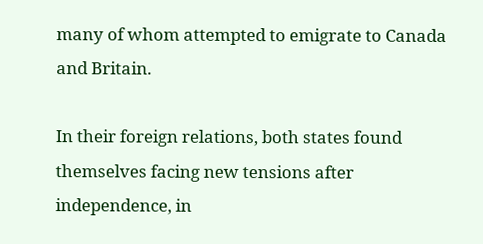many of whom attempted to emigrate to Canada and Britain.

In their foreign relations, both states found themselves facing new tensions after independence, in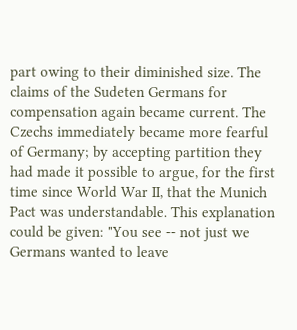part owing to their diminished size. The claims of the Sudeten Germans for compensation again became current. The Czechs immediately became more fearful of Germany; by accepting partition they had made it possible to argue, for the first time since World War II, that the Munich Pact was understandable. This explanation could be given: "You see -- not just we Germans wanted to leave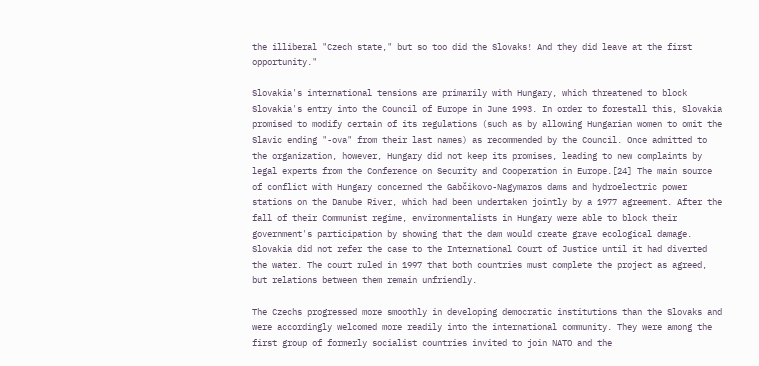the illiberal "Czech state," but so too did the Slovaks! And they did leave at the first opportunity."

Slovakia's international tensions are primarily with Hungary, which threatened to block Slovakia's entry into the Council of Europe in June 1993. In order to forestall this, Slovakia promised to modify certain of its regulations (such as by allowing Hungarian women to omit the Slavic ending "-ova" from their last names) as recommended by the Council. Once admitted to the organization, however, Hungary did not keep its promises, leading to new complaints by legal experts from the Conference on Security and Cooperation in Europe.[24] The main source of conflict with Hungary concerned the Gabčikovo-Nagymaros dams and hydroelectric power stations on the Danube River, which had been undertaken jointly by a 1977 agreement. After the fall of their Communist regime, environmentalists in Hungary were able to block their government's participation by showing that the dam would create grave ecological damage. Slovakia did not refer the case to the International Court of Justice until it had diverted the water. The court ruled in 1997 that both countries must complete the project as agreed, but relations between them remain unfriendly.

The Czechs progressed more smoothly in developing democratic institutions than the Slovaks and were accordingly welcomed more readily into the international community. They were among the first group of formerly socialist countries invited to join NATO and the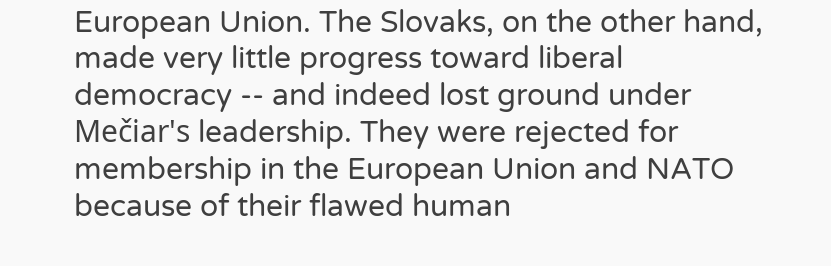European Union. The Slovaks, on the other hand, made very little progress toward liberal democracy -- and indeed lost ground under Mečiar's leadership. They were rejected for membership in the European Union and NATO because of their flawed human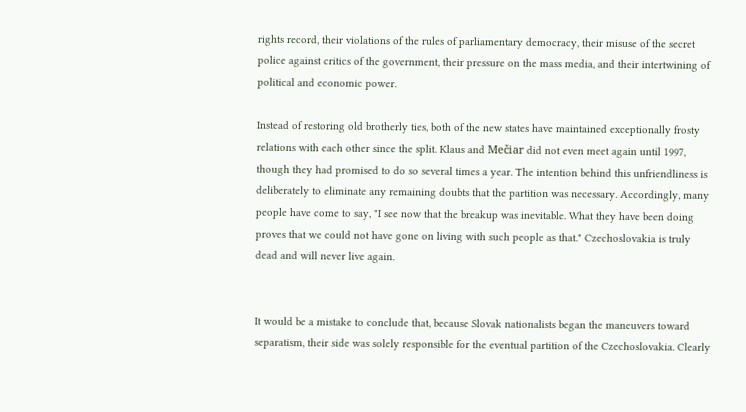rights record, their violations of the rules of parliamentary democracy, their misuse of the secret police against critics of the government, their pressure on the mass media, and their intertwining of political and economic power.

Instead of restoring old brotherly ties, both of the new states have maintained exceptionally frosty relations with each other since the split. Klaus and Mečiar did not even meet again until 1997, though they had promised to do so several times a year. The intention behind this unfriendliness is deliberately to eliminate any remaining doubts that the partition was necessary. Accordingly, many people have come to say, "I see now that the breakup was inevitable. What they have been doing proves that we could not have gone on living with such people as that." Czechoslovakia is truly dead and will never live again.


It would be a mistake to conclude that, because Slovak nationalists began the maneuvers toward separatism, their side was solely responsible for the eventual partition of the Czechoslovakia. Clearly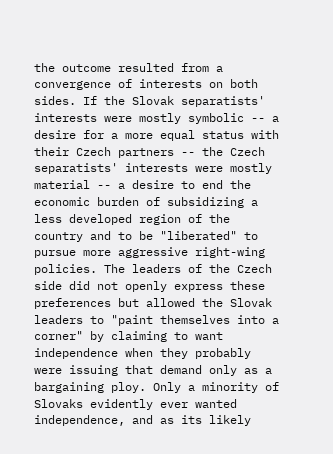the outcome resulted from a convergence of interests on both sides. If the Slovak separatists' interests were mostly symbolic -- a desire for a more equal status with their Czech partners -- the Czech separatists' interests were mostly material -- a desire to end the economic burden of subsidizing a less developed region of the country and to be "liberated" to pursue more aggressive right-wing policies. The leaders of the Czech side did not openly express these preferences but allowed the Slovak leaders to "paint themselves into a corner" by claiming to want independence when they probably were issuing that demand only as a bargaining ploy. Only a minority of Slovaks evidently ever wanted independence, and as its likely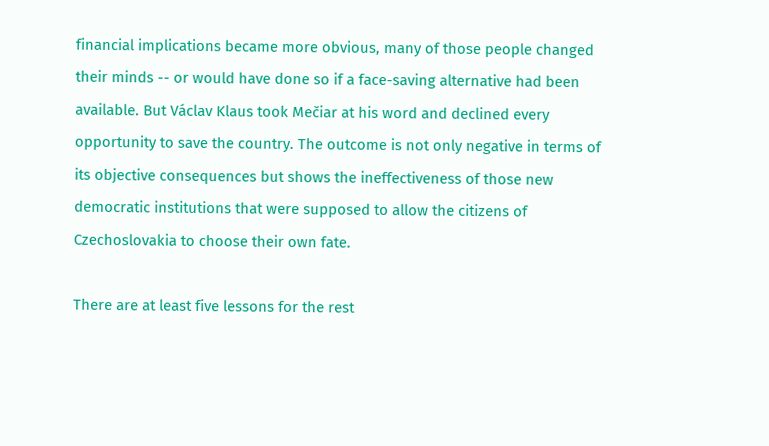financial implications became more obvious, many of those people changed their minds -- or would have done so if a face-saving alternative had been available. But Václav Klaus took Mečiar at his word and declined every opportunity to save the country. The outcome is not only negative in terms of its objective consequences but shows the ineffectiveness of those new democratic institutions that were supposed to allow the citizens of Czechoslovakia to choose their own fate.

There are at least five lessons for the rest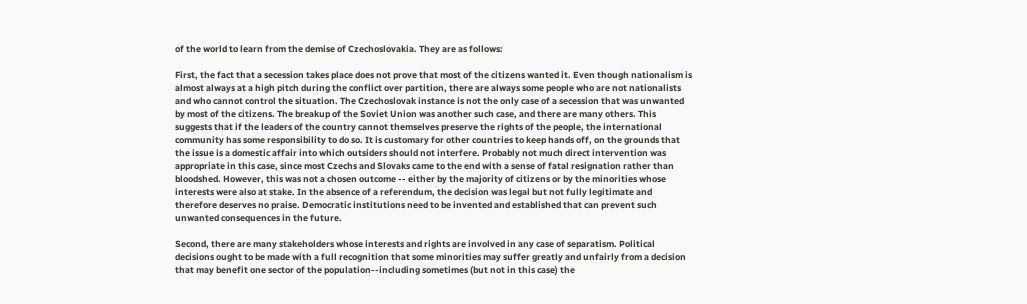of the world to learn from the demise of Czechoslovakia. They are as follows:

First, the fact that a secession takes place does not prove that most of the citizens wanted it. Even though nationalism is almost always at a high pitch during the conflict over partition, there are always some people who are not nationalists and who cannot control the situation. The Czechoslovak instance is not the only case of a secession that was unwanted by most of the citizens. The breakup of the Soviet Union was another such case, and there are many others. This suggests that if the leaders of the country cannot themselves preserve the rights of the people, the international community has some responsibility to do so. It is customary for other countries to keep hands off, on the grounds that the issue is a domestic affair into which outsiders should not interfere. Probably not much direct intervention was appropriate in this case, since most Czechs and Slovaks came to the end with a sense of fatal resignation rather than bloodshed. However, this was not a chosen outcome -- either by the majority of citizens or by the minorities whose interests were also at stake. In the absence of a referendum, the decision was legal but not fully legitimate and therefore deserves no praise. Democratic institutions need to be invented and established that can prevent such unwanted consequences in the future.

Second, there are many stakeholders whose interests and rights are involved in any case of separatism. Political decisions ought to be made with a full recognition that some minorities may suffer greatly and unfairly from a decision that may benefit one sector of the population--including sometimes (but not in this case) the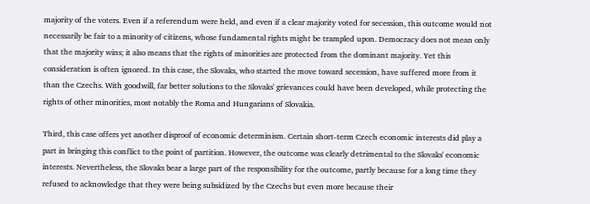majority of the voters. Even if a referendum were held, and even if a clear majority voted for secession, this outcome would not necessarily be fair to a minority of citizens, whose fundamental rights might be trampled upon. Democracy does not mean only that the majority wins; it also means that the rights of minorities are protected from the dominant majority. Yet this consideration is often ignored. In this case, the Slovaks, who started the move toward secession, have suffered more from it than the Czechs. With goodwill, far better solutions to the Slovaks' grievances could have been developed, while protecting the rights of other minorities, most notably the Roma and Hungarians of Slovakia.

Third, this case offers yet another disproof of economic determinism. Certain short-term Czech economic interests did play a part in bringing this conflict to the point of partition. However, the outcome was clearly detrimental to the Slovaks' economic interests. Nevertheless, the Slovaks bear a large part of the responsibility for the outcome, partly because for a long time they refused to acknowledge that they were being subsidized by the Czechs but even more because their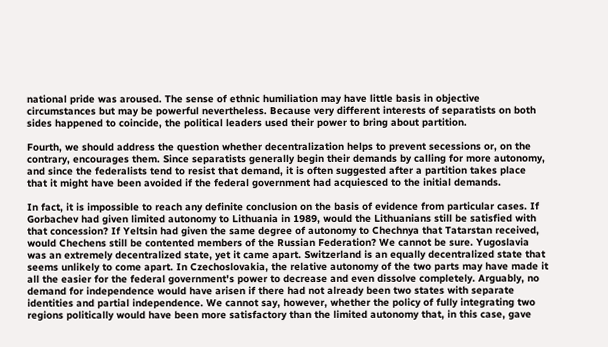national pride was aroused. The sense of ethnic humiliation may have little basis in objective circumstances but may be powerful nevertheless. Because very different interests of separatists on both sides happened to coincide, the political leaders used their power to bring about partition.

Fourth, we should address the question whether decentralization helps to prevent secessions or, on the contrary, encourages them. Since separatists generally begin their demands by calling for more autonomy, and since the federalists tend to resist that demand, it is often suggested after a partition takes place that it might have been avoided if the federal government had acquiesced to the initial demands.

In fact, it is impossible to reach any definite conclusion on the basis of evidence from particular cases. If Gorbachev had given limited autonomy to Lithuania in 1989, would the Lithuanians still be satisfied with that concession? If Yeltsin had given the same degree of autonomy to Chechnya that Tatarstan received, would Chechens still be contented members of the Russian Federation? We cannot be sure. Yugoslavia was an extremely decentralized state, yet it came apart. Switzerland is an equally decentralized state that seems unlikely to come apart. In Czechoslovakia, the relative autonomy of the two parts may have made it all the easier for the federal government's power to decrease and even dissolve completely. Arguably, no demand for independence would have arisen if there had not already been two states with separate identities and partial independence. We cannot say, however, whether the policy of fully integrating two regions politically would have been more satisfactory than the limited autonomy that, in this case, gave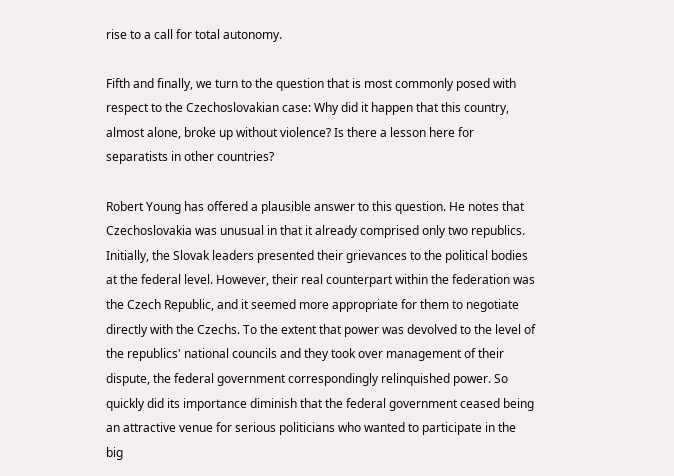rise to a call for total autonomy.

Fifth and finally, we turn to the question that is most commonly posed with respect to the Czechoslovakian case: Why did it happen that this country, almost alone, broke up without violence? Is there a lesson here for separatists in other countries?

Robert Young has offered a plausible answer to this question. He notes that Czechoslovakia was unusual in that it already comprised only two republics. Initially, the Slovak leaders presented their grievances to the political bodies at the federal level. However, their real counterpart within the federation was the Czech Republic, and it seemed more appropriate for them to negotiate directly with the Czechs. To the extent that power was devolved to the level of the republics' national councils and they took over management of their dispute, the federal government correspondingly relinquished power. So quickly did its importance diminish that the federal government ceased being an attractive venue for serious politicians who wanted to participate in the big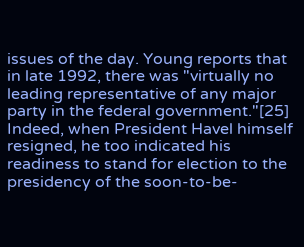issues of the day. Young reports that in late 1992, there was "virtually no leading representative of any major party in the federal government."[25] Indeed, when President Havel himself resigned, he too indicated his readiness to stand for election to the presidency of the soon-to-be-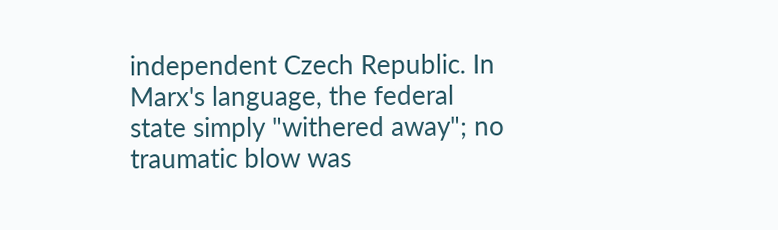independent Czech Republic. In Marx's language, the federal state simply "withered away"; no traumatic blow was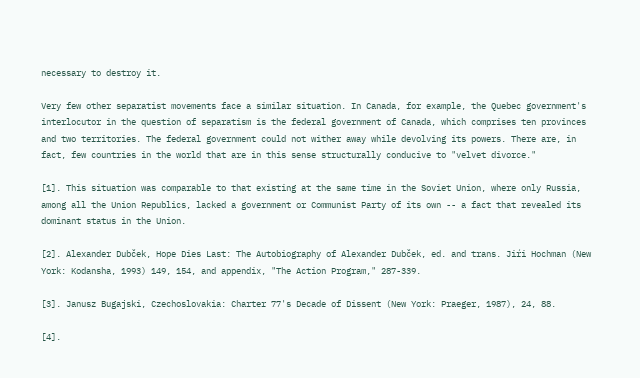necessary to destroy it.

Very few other separatist movements face a similar situation. In Canada, for example, the Quebec government's interlocutor in the question of separatism is the federal government of Canada, which comprises ten provinces and two territories. The federal government could not wither away while devolving its powers. There are, in fact, few countries in the world that are in this sense structurally conducive to "velvet divorce."

[1]. This situation was comparable to that existing at the same time in the Soviet Union, where only Russia, among all the Union Republics, lacked a government or Communist Party of its own -- a fact that revealed its dominant status in the Union.

[2]. Alexander Dubček, Hope Dies Last: The Autobiography of Alexander Dubček, ed. and trans. Jiŕi Hochman (New York: Kodansha, 1993) 149, 154, and appendix, "The Action Program," 287-339.

[3]. Janusz Bugajski, Czechoslovakia: Charter 77's Decade of Dissent (New York: Praeger, 1987), 24, 88.

[4].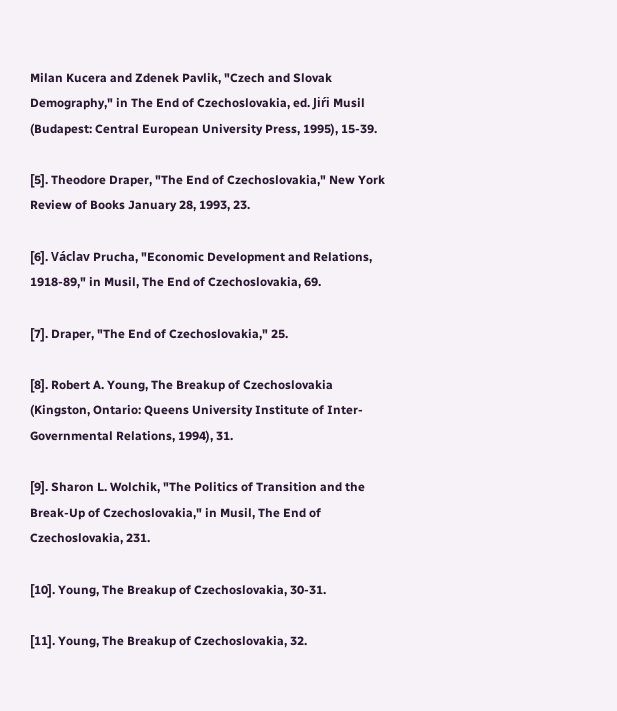Milan Kucera and Zdenek Pavlik, "Czech and Slovak Demography," in The End of Czechoslovakia, ed. Jiŕi Musil (Budapest: Central European University Press, 1995), 15-39.

[5]. Theodore Draper, "The End of Czechoslovakia," New York Review of Books January 28, 1993, 23.

[6]. Václav Prucha, "Economic Development and Relations, 1918-89," in Musil, The End of Czechoslovakia, 69.

[7]. Draper, "The End of Czechoslovakia," 25.

[8]. Robert A. Young, The Breakup of Czechoslovakia (Kingston, Ontario: Queens University Institute of Inter-Governmental Relations, 1994), 31.

[9]. Sharon L. Wolchik, "The Politics of Transition and the Break-Up of Czechoslovakia," in Musil, The End of Czechoslovakia, 231.

[10]. Young, The Breakup of Czechoslovakia, 30-31.

[11]. Young, The Breakup of Czechoslovakia, 32.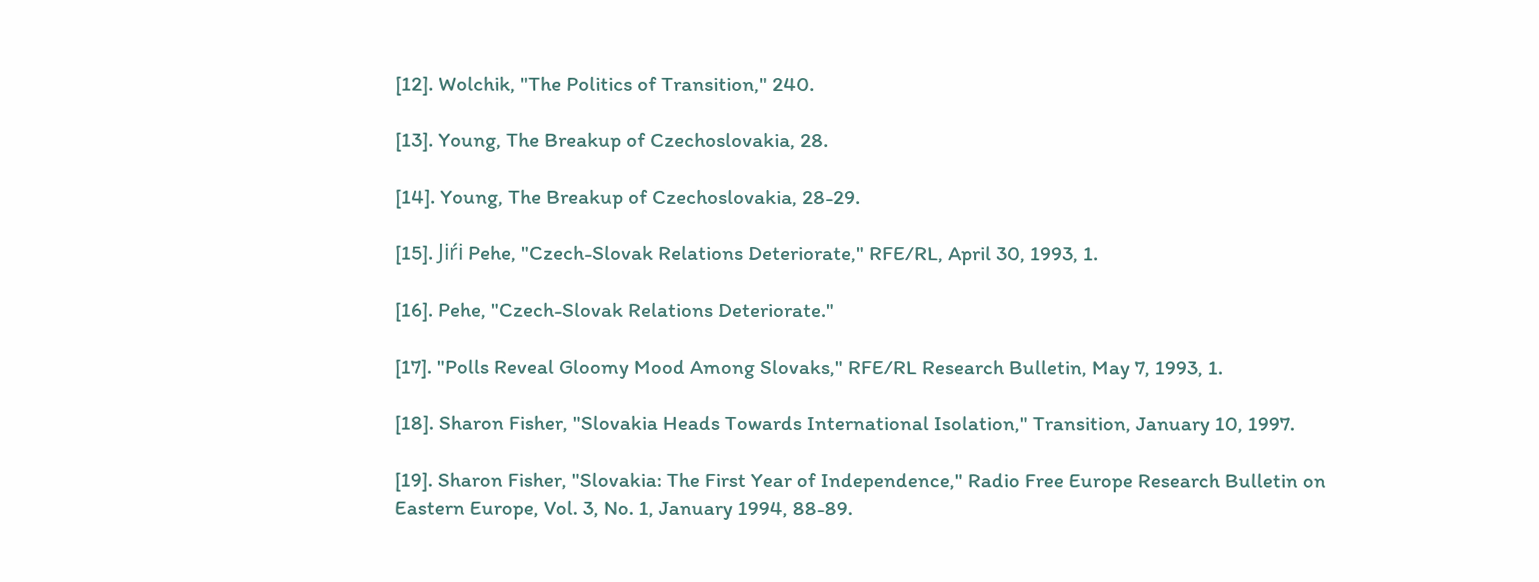[12]. Wolchik, "The Politics of Transition," 240.

[13]. Young, The Breakup of Czechoslovakia, 28.

[14]. Young, The Breakup of Czechoslovakia, 28-29.

[15]. Jiŕi Pehe, "Czech-Slovak Relations Deteriorate," RFE/RL, April 30, 1993, 1.

[16]. Pehe, "Czech-Slovak Relations Deteriorate."

[17]. "Polls Reveal Gloomy Mood Among Slovaks," RFE/RL Research Bulletin, May 7, 1993, 1.

[18]. Sharon Fisher, "Slovakia Heads Towards International Isolation," Transition, January 10, 1997.

[19]. Sharon Fisher, "Slovakia: The First Year of Independence," Radio Free Europe Research Bulletin on Eastern Europe, Vol. 3, No. 1, January 1994, 88-89.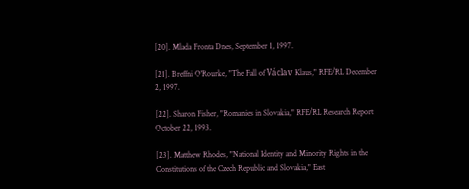[20]. Mlada Fronta Dnes, September 1, 1997.

[21]. Breffni O'Rourke, "The Fall of Václav Klaus," RFE/RL December 2, 1997.

[22]. Sharon Fisher, "Romanies in Slovakia," RFE/RL Research Report October 22, 1993.

[23]. Matthew Rhodes, "National Identity and Minority Rights in the Constitutions of the Czech Republic and Slovakia," East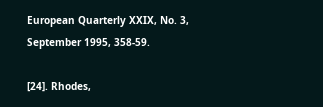European Quarterly XXIX, No. 3, September 1995, 358-59.

[24]. Rhodes,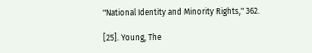"National Identity and Minority Rights," 362.

[25]. Young, The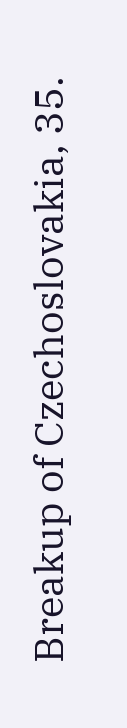Breakup of Czechoslovakia, 35.